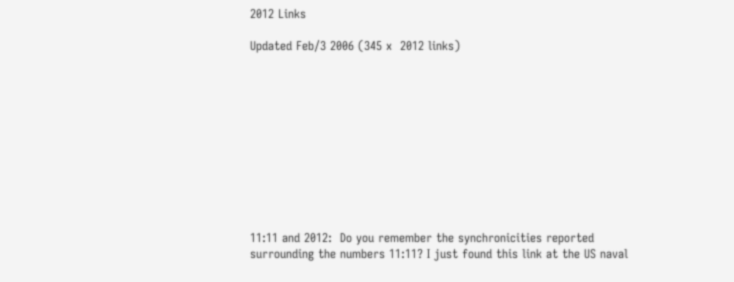2012 Links

Updated Feb/3 2006 (345 x  2012 links)











11:11 and 2012:  Do you remember the synchronicities reported surrounding the numbers 11:11? I just found this link at the US naval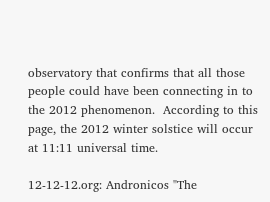observatory that confirms that all those people could have been connecting in to the 2012 phenomenon.  According to this page, the 2012 winter solstice will occur at 11:11 universal time.

12-12-12.org: Andronicos "The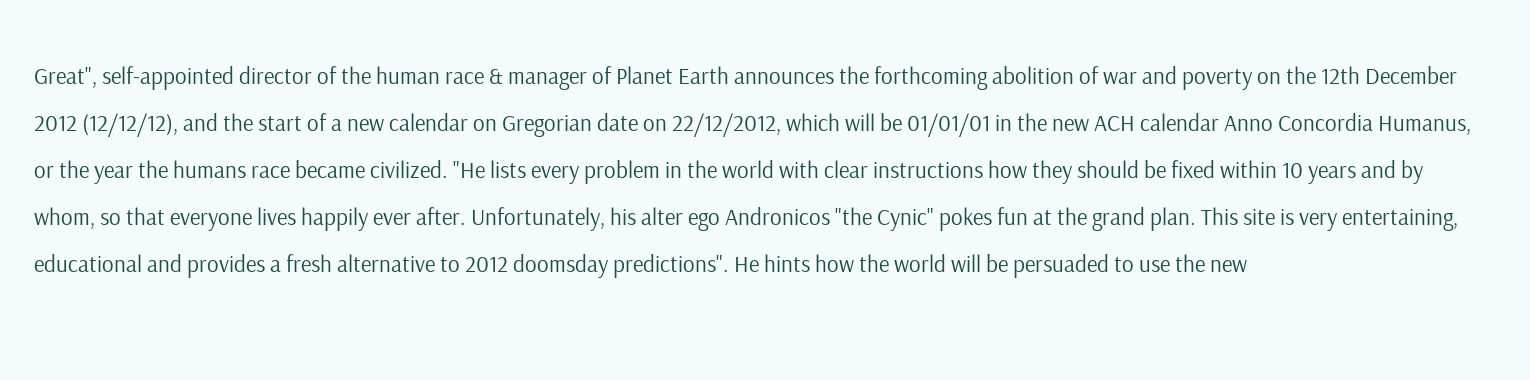Great", self-appointed director of the human race & manager of Planet Earth announces the forthcoming abolition of war and poverty on the 12th December 2012 (12/12/12), and the start of a new calendar on Gregorian date on 22/12/2012, which will be 01/01/01 in the new ACH calendar Anno Concordia Humanus, or the year the humans race became civilized. "He lists every problem in the world with clear instructions how they should be fixed within 10 years and by whom, so that everyone lives happily ever after. Unfortunately, his alter ego Andronicos "the Cynic" pokes fun at the grand plan. This site is very entertaining, educational and provides a fresh alternative to 2012 doomsday predictions". He hints how the world will be persuaded to use the new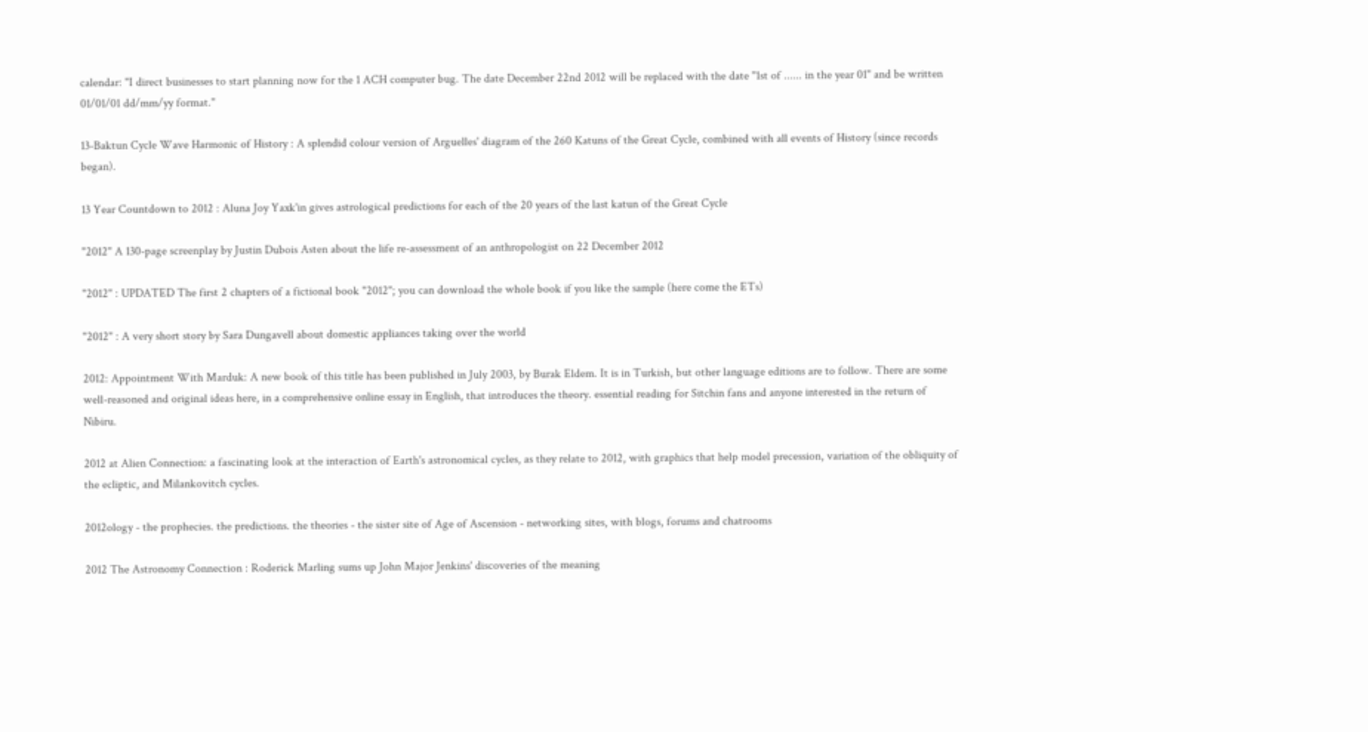calendar: "I direct businesses to start planning now for the 1 ACH computer bug. The date December 22nd 2012 will be replaced with the date "1st of ...... in the year 01" and be written 01/01/01 dd/mm/yy format."

13-Baktun Cycle Wave Harmonic of History : A splendid colour version of Arguelles' diagram of the 260 Katuns of the Great Cycle, combined with all events of History (since records began).

13 Year Countdown to 2012 : Aluna Joy Yaxk'in gives astrological predictions for each of the 20 years of the last katun of the Great Cycle

"2012" A 130-page screenplay by Justin Dubois Asten about the life re-assessment of an anthropologist on 22 December 2012

"2012" : UPDATED The first 2 chapters of a fictional book "2012"; you can download the whole book if you like the sample (here come the ETs)

"2012" : A very short story by Sara Dungavell about domestic appliances taking over the world

2012: Appointment With Marduk: A new book of this title has been published in July 2003, by Burak Eldem. It is in Turkish, but other language editions are to follow. There are some well-reasoned and original ideas here, in a comprehensive online essay in English, that introduces the theory. essential reading for Sitchin fans and anyone interested in the return of Nibiru.

2012 at Alien Connection: a fascinating look at the interaction of Earth's astronomical cycles, as they relate to 2012, with graphics that help model precession, variation of the obliquity of the ecliptic, and Milankovitch cycles.

2012ology - the prophecies. the predictions. the theories - the sister site of Age of Ascension - networking sites, with blogs, forums and chatrooms

2012 The Astronomy Connection : Roderick Marling sums up John Major Jenkins' discoveries of the meaning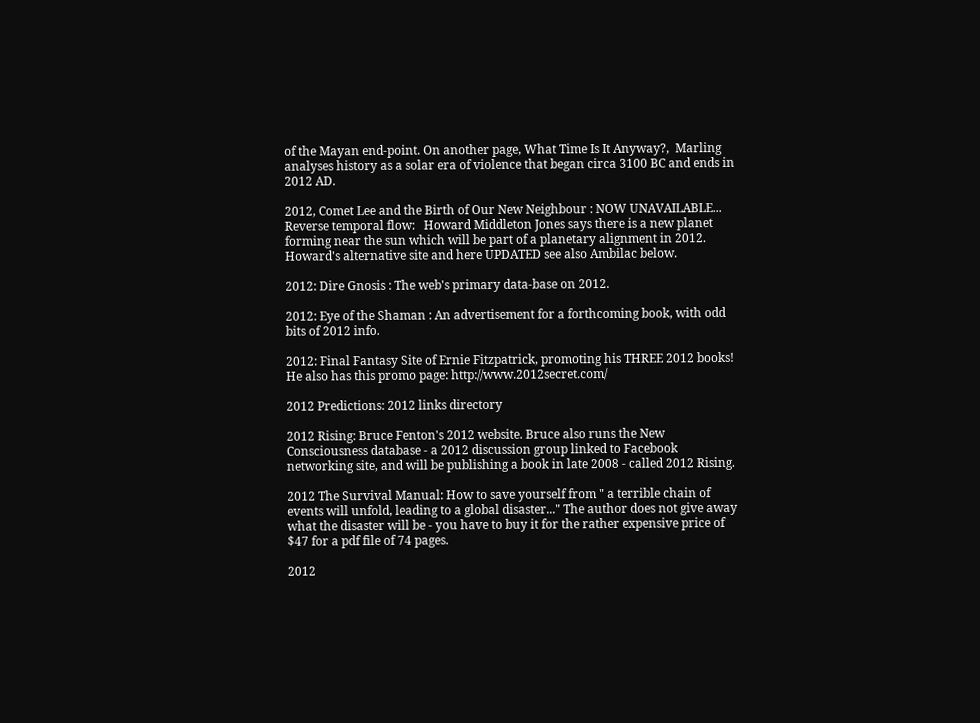of the Mayan end-point. On another page, What Time Is It Anyway?,  Marling analyses history as a solar era of violence that began circa 3100 BC and ends in 2012 AD.

2012, Comet Lee and the Birth of Our New Neighbour : NOW UNAVAILABLE... Reverse temporal flow:   Howard Middleton Jones says there is a new planet forming near the sun which will be part of a planetary alignment in 2012. Howard's alternative site and here UPDATED see also Ambilac below.

2012: Dire Gnosis : The web's primary data-base on 2012.

2012: Eye of the Shaman : An advertisement for a forthcoming book, with odd bits of 2012 info.

2012: Final Fantasy Site of Ernie Fitzpatrick, promoting his THREE 2012 books! He also has this promo page: http://www.2012secret.com/

2012 Predictions: 2012 links directory

2012 Rising: Bruce Fenton's 2012 website. Bruce also runs the New Consciousness database - a 2012 discussion group linked to Facebook networking site, and will be publishing a book in late 2008 - called 2012 Rising.

2012 The Survival Manual: How to save yourself from " a terrible chain of events will unfold, leading to a global disaster..." The author does not give away what the disaster will be - you have to buy it for the rather expensive price of $47 for a pdf file of 74 pages.

2012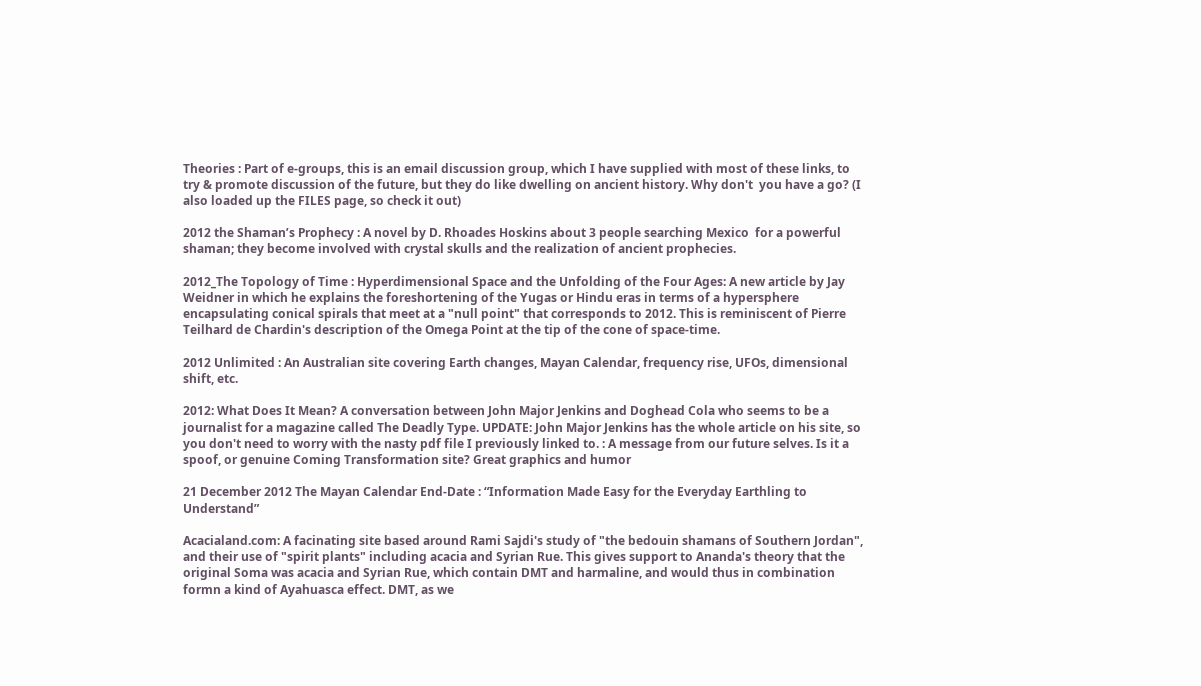Theories : Part of e-groups, this is an email discussion group, which I have supplied with most of these links, to try & promote discussion of the future, but they do like dwelling on ancient history. Why don't  you have a go? (I also loaded up the FILES page, so check it out)

2012 the Shaman’s Prophecy : A novel by D. Rhoades Hoskins about 3 people searching Mexico  for a powerful shaman; they become involved with crystal skulls and the realization of ancient prophecies.

2012_The Topology of Time : Hyperdimensional Space and the Unfolding of the Four Ages: A new article by Jay Weidner in which he explains the foreshortening of the Yugas or Hindu eras in terms of a hypersphere encapsulating conical spirals that meet at a "null point" that corresponds to 2012. This is reminiscent of Pierre Teilhard de Chardin's description of the Omega Point at the tip of the cone of space-time.

2012 Unlimited : An Australian site covering Earth changes, Mayan Calendar, frequency rise, UFOs, dimensional shift, etc.

2012: What Does It Mean? A conversation between John Major Jenkins and Doghead Cola who seems to be a journalist for a magazine called The Deadly Type. UPDATE: John Major Jenkins has the whole article on his site, so you don't need to worry with the nasty pdf file I previously linked to. : A message from our future selves. Is it a spoof, or genuine Coming Transformation site? Great graphics and humor

21 December 2012 The Mayan Calendar End-Date : “Information Made Easy for the Everyday Earthling to Understand”

Acacialand.com: A facinating site based around Rami Sajdi's study of "the bedouin shamans of Southern Jordan", and their use of "spirit plants" including acacia and Syrian Rue. This gives support to Ananda's theory that the original Soma was acacia and Syrian Rue, which contain DMT and harmaline, and would thus in combination formn a kind of Ayahuasca effect. DMT, as we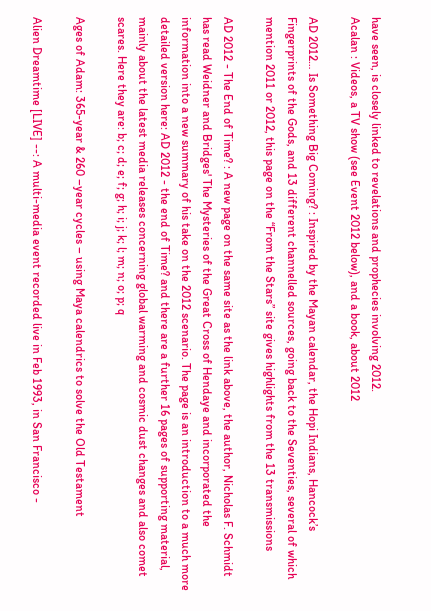have seen, is closely linked to revelations and prophecies involving 2012.
Acalan : Videos, a TV show (see Event 2012 below), and a book, about 2012

AD 2012… Is Something Big Coming? : Inspired by the Mayan calendar, the Hopi Indians, Hancock’s Fingerprints of the Gods, and 13 different channelled sources, going back to the Seventies, several of which mention 2011 or 2012, this page on the “From the Stars” site gives highlights from the 13 transmissions

AD 2012 - The End of Time? : A new page on the same site as the link above, the author, Nicholas F. Schmidt has read Weidner and Bridges' The Mysteries of the Great Cross of Hendaye and incorporated the information into a new summary of his take on the 2012 scenario. The page is an introduction to a much more detailed version here: AD 2012 - the end of Time? and there are a further 16 pages of supporting material, mainly about the latest media releases concerning global warming and cosmic dust changes and also comet scares. Here they are: b; c; d; e; f; g; h; i; j; k; l; m; n; o; p; q

Ages of Adam: 365-year & 260 –year cycles – using Maya calendrics to solve the Old Testament

Alien Dreamtime [LIVE] --: A multi-media event recorded live in Feb 1993, in San Francisco -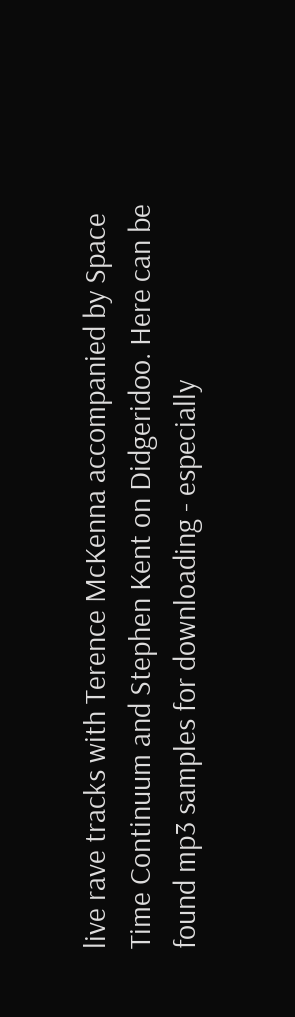live rave tracks with Terence McKenna accompanied by Space Time Continuum and Stephen Kent on Didgeridoo. Here can be found mp3 samples for downloading - especially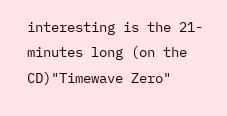interesting is the 21-minutes long (on the CD)"Timewave Zero"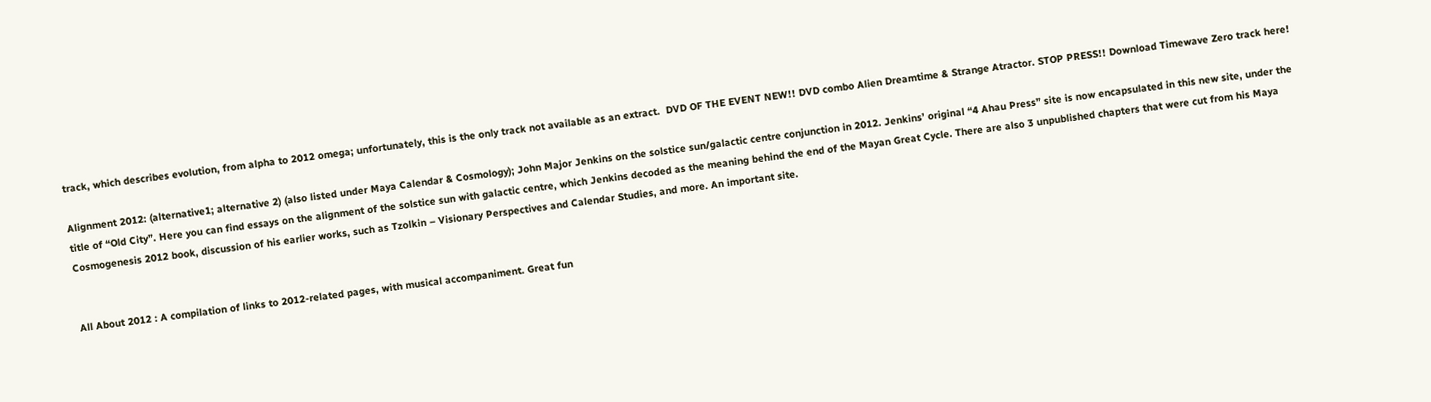track, which describes evolution, from alpha to 2012 omega; unfortunately, this is the only track not available as an extract.  DVD OF THE EVENT NEW!! DVD combo Alien Dreamtime & Strange Atractor. STOP PRESS!! Download Timewave Zero track here!

Alignment 2012: (alternative1; alternative 2) (also listed under Maya Calendar & Cosmology); John Major Jenkins on the solstice sun/galactic centre conjunction in 2012. Jenkins’ original “4 Ahau Press” site is now encapsulated in this new site, under the title of “Old City”. Here you can find essays on the alignment of the solstice sun with galactic centre, which Jenkins decoded as the meaning behind the end of the Mayan Great Cycle. There are also 3 unpublished chapters that were cut from his Maya Cosmogenesis 2012 book, discussion of his earlier works, such as Tzolkin – Visionary Perspectives and Calendar Studies, and more. An important site.


All About 2012 : A compilation of links to 2012-related pages, with musical accompaniment. Great fun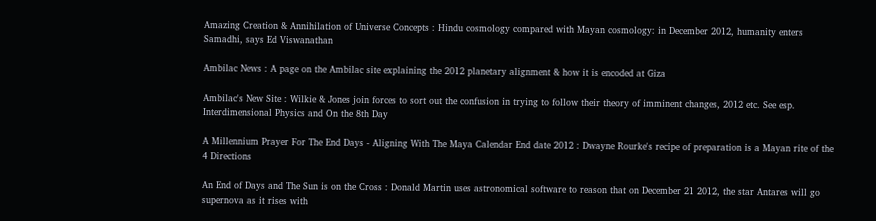Amazing Creation & Annihilation of Universe Concepts : Hindu cosmology compared with Mayan cosmology: in December 2012, humanity enters Samadhi, says Ed Viswanathan

Ambilac News : A page on the Ambilac site explaining the 2012 planetary alignment & how it is encoded at Giza

Ambilac's New Site : Wilkie & Jones join forces to sort out the confusion in trying to follow their theory of imminent changes, 2012 etc. See esp. Interdimensional Physics and On the 8th Day

A Millennium Prayer For The End Days - Aligning With The Maya Calendar End date 2012 : Dwayne Rourke's recipe of preparation is a Mayan rite of the 4 Directions

An End of Days and The Sun is on the Cross : Donald Martin uses astronomical software to reason that on December 21 2012, the star Antares will go supernova as it rises with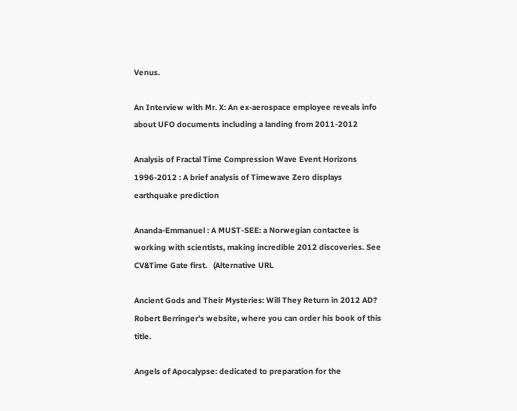Venus.

An Interview with Mr. X: An ex-aerospace employee reveals info about UFO documents including a landing from 2011-2012

Analysis of Fractal Time Compression Wave Event Horizons 1996-2012 : A brief analysis of Timewave Zero displays earthquake prediction

Ananda-Emmanuel : A MUST-SEE: a Norwegian contactee is working with scientists, making incredible 2012 discoveries. See CV&Time Gate first.   (Alternative URL

Ancient Gods and Their Mysteries: Will They Return in 2012 AD? Robert Berringer's website, where you can order his book of this title.

Angels of Apocalypse: dedicated to preparation for the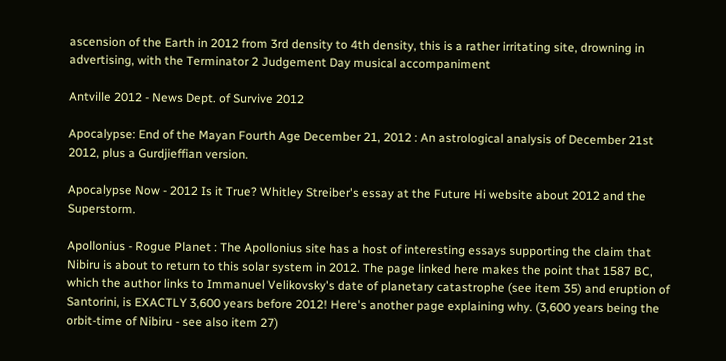ascension of the Earth in 2012 from 3rd density to 4th density, this is a rather irritating site, drowning in advertising, with the Terminator 2 Judgement Day musical accompaniment

Antville 2012 - News Dept. of Survive 2012

Apocalypse: End of the Mayan Fourth Age December 21, 2012 : An astrological analysis of December 21st 2012, plus a Gurdjieffian version.

Apocalypse Now - 2012 Is it True? Whitley Streiber's essay at the Future Hi website about 2012 and the Superstorm.

Apollonius - Rogue Planet : The Apollonius site has a host of interesting essays supporting the claim that Nibiru is about to return to this solar system in 2012. The page linked here makes the point that 1587 BC, which the author links to Immanuel Velikovsky's date of planetary catastrophe (see item 35) and eruption of Santorini, is EXACTLY 3,600 years before 2012! Here's another page explaining why. (3,600 years being the orbit-time of Nibiru - see also item 27)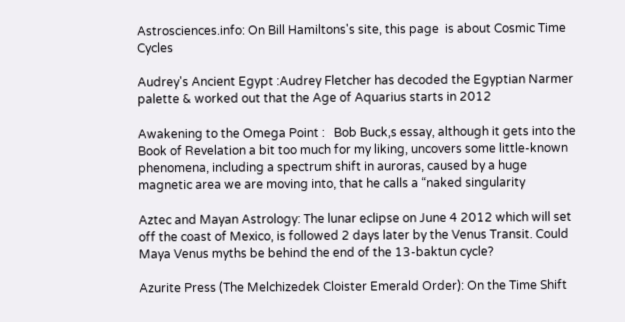Astrosciences.info: On Bill Hamiltons's site, this page  is about Cosmic Time Cycles

Audrey's Ancient Egypt :Audrey Fletcher has decoded the Egyptian Narmer palette & worked out that the Age of Aquarius starts in 2012

Awakening to the Omega Point :   Bob Buck,s essay, although it gets into the Book of Revelation a bit too much for my liking, uncovers some little-known phenomena, including a spectrum shift in auroras, caused by a huge magnetic area we are moving into, that he calls a “naked singularity

Aztec and Mayan Astrology: The lunar eclipse on June 4 2012 which will set off the coast of Mexico, is followed 2 days later by the Venus Transit. Could Maya Venus myths be behind the end of the 13-baktun cycle?

Azurite Press (The Melchizedek Cloister Emerald Order): On the Time Shift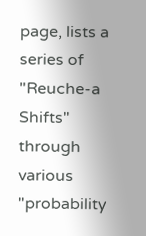page, lists a series of "Reuche-a Shifts" through various "probability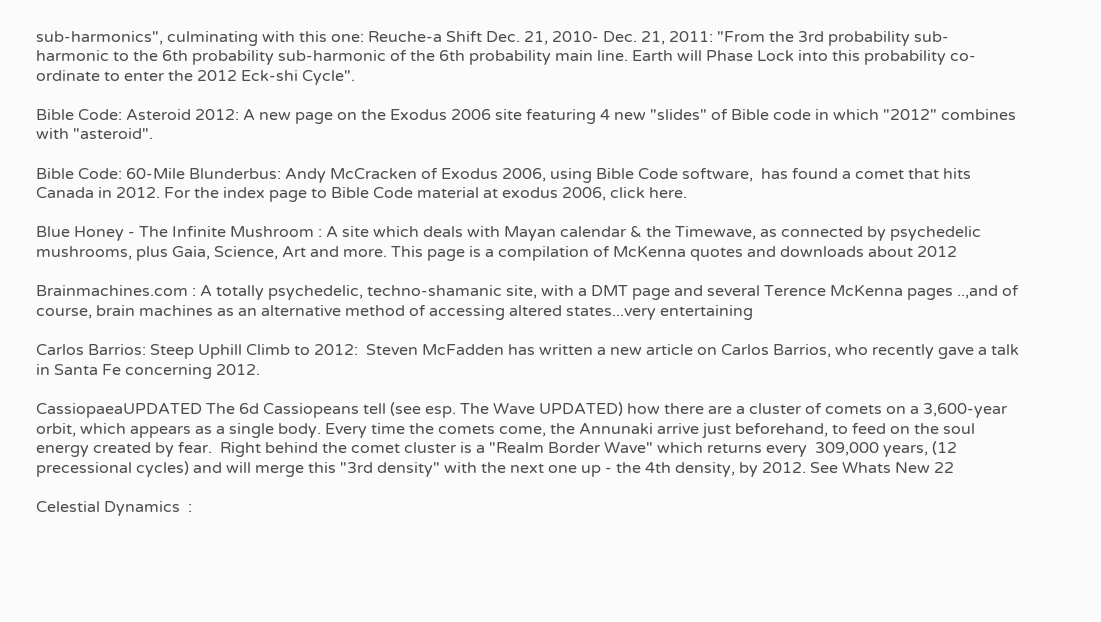sub-harmonics", culminating with this one: Reuche-a Shift Dec. 21, 2010- Dec. 21, 2011: "From the 3rd probability sub-harmonic to the 6th probability sub-harmonic of the 6th probability main line. Earth will Phase Lock into this probability co-ordinate to enter the 2012 Eck-shi Cycle".

Bible Code: Asteroid 2012: A new page on the Exodus 2006 site featuring 4 new "slides" of Bible code in which "2012" combines with "asteroid".

Bible Code: 60-Mile Blunderbus: Andy McCracken of Exodus 2006, using Bible Code software,  has found a comet that hits Canada in 2012. For the index page to Bible Code material at exodus 2006, click here.

Blue Honey - The Infinite Mushroom : A site which deals with Mayan calendar & the Timewave, as connected by psychedelic mushrooms, plus Gaia, Science, Art and more. This page is a compilation of McKenna quotes and downloads about 2012

Brainmachines.com : A totally psychedelic, techno-shamanic site, with a DMT page and several Terence McKenna pages ..,and of course, brain machines as an alternative method of accessing altered states...very entertaining

Carlos Barrios: Steep Uphill Climb to 2012:  Steven McFadden has written a new article on Carlos Barrios, who recently gave a talk in Santa Fe concerning 2012.

CassiopaeaUPDATED The 6d Cassiopeans tell (see esp. The Wave UPDATED) how there are a cluster of comets on a 3,600-year orbit, which appears as a single body. Every time the comets come, the Annunaki arrive just beforehand, to feed on the soul energy created by fear.  Right behind the comet cluster is a "Realm Border Wave" which returns every  309,000 years, (12 precessional cycles) and will merge this "3rd density" with the next one up - the 4th density, by 2012. See Whats New 22

Celestial Dynamics  :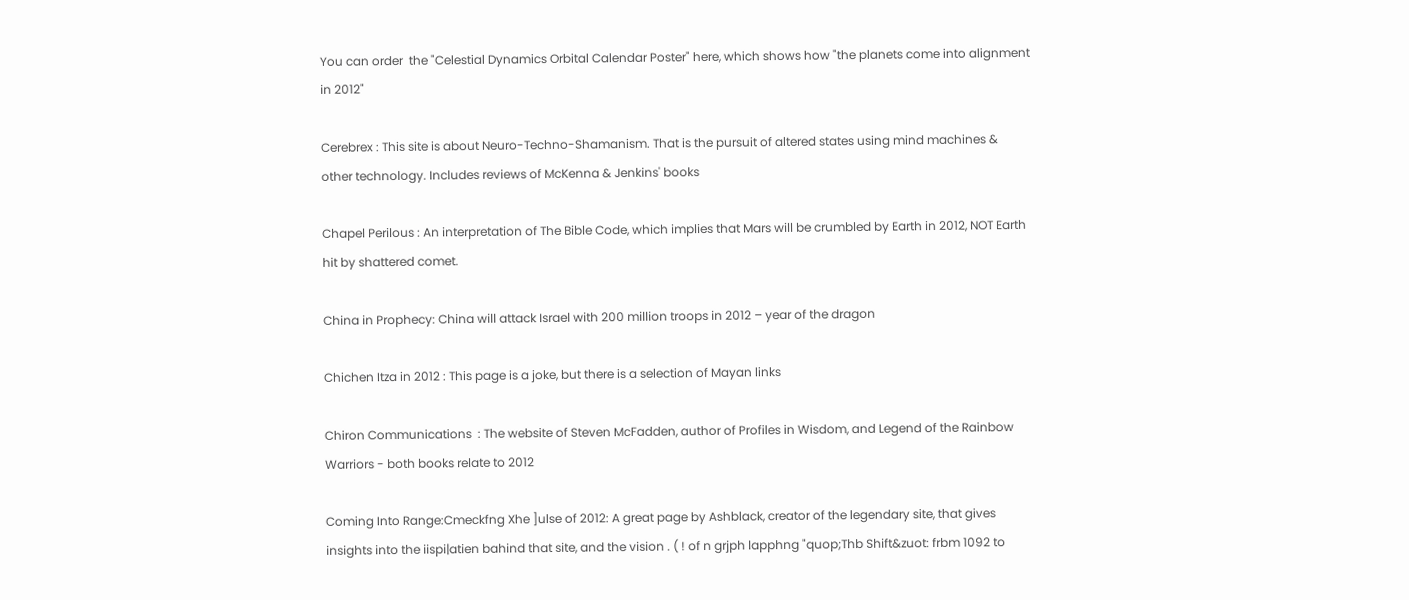You can order  the "Celestial Dynamics Orbital Calendar Poster" here, which shows how "the planets come into alignment in 2012"

Cerebrex : This site is about Neuro-Techno-Shamanism. That is the pursuit of altered states using mind machines & other technology. Includes reviews of McKenna & Jenkins' books

Chapel Perilous : An interpretation of The Bible Code, which implies that Mars will be crumbled by Earth in 2012, NOT Earth hit by shattered comet.

China in Prophecy: China will attack Israel with 200 million troops in 2012 – year of the dragon

Chichen Itza in 2012 : This page is a joke, but there is a selection of Mayan links

Chiron Communications  : The website of Steven McFadden, author of Profiles in Wisdom, and Legend of the Rainbow Warriors - both books relate to 2012

Coming Into Range:Cmeckfng Xhe ]ulse of 2012: A great page by Ashblack, creator of the legendary site, that gives insights into the iispi|atien bahind that site, and the vision . ( ! of n grjph lapphng "quop;Thb Shift&zuot: frbm 1092 to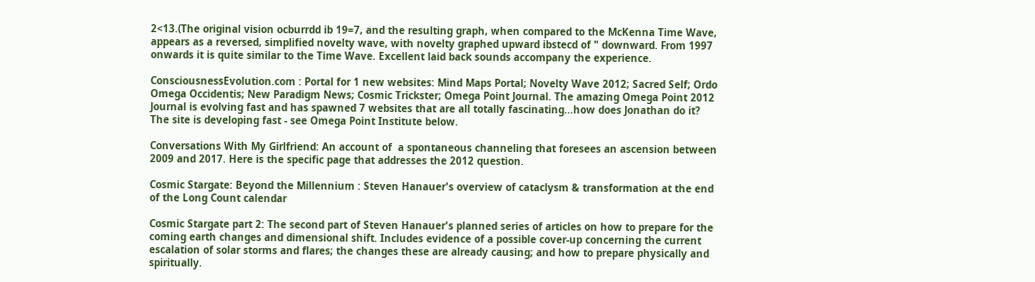2<13.(The original vision ocburrdd ib 19=7, and the resulting graph, when compared to the McKenna Time Wave, appears as a reversed, simplified novelty wave, with novelty graphed upward ibstecd of " downward. From 1997 onwards it is quite similar to the Time Wave. Excellent laid back sounds accompany the experience.

ConsciousnessEvolution.com : Portal for 1 new websites: Mind Maps Portal; Novelty Wave 2012; Sacred Self; Ordo Omega Occidentis; New Paradigm News; Cosmic Trickster; Omega Point Journal. The amazing Omega Point 2012 Journal is evolving fast and has spawned 7 websites that are all totally fascinating...how does Jonathan do it? The site is developing fast - see Omega Point Institute below.

Conversations With My Girlfriend: An account of  a spontaneous channeling that foresees an ascension between 2009 and 2017. Here is the specific page that addresses the 2012 question.

Cosmic Stargate: Beyond the Millennium : Steven Hanauer's overview of cataclysm & transformation at the end of the Long Count calendar

Cosmic Stargate part 2: The second part of Steven Hanauer's planned series of articles on how to prepare for the coming earth changes and dimensional shift. Includes evidence of a possible cover-up concerning the current escalation of solar storms and flares; the changes these are already causing; and how to prepare physically and spiritually.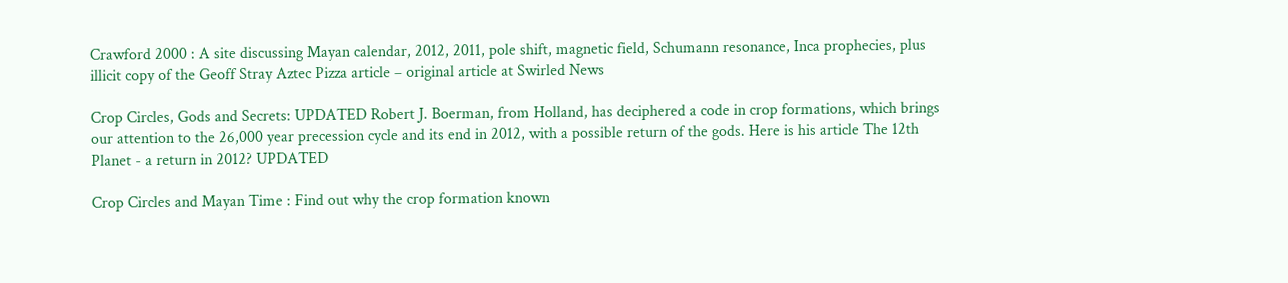Crawford 2000 : A site discussing Mayan calendar, 2012, 2011, pole shift, magnetic field, Schumann resonance, Inca prophecies, plus illicit copy of the Geoff Stray Aztec Pizza article – original article at Swirled News

Crop Circles, Gods and Secrets: UPDATED Robert J. Boerman, from Holland, has deciphered a code in crop formations, which brings our attention to the 26,000 year precession cycle and its end in 2012, with a possible return of the gods. Here is his article The 12th Planet - a return in 2012? UPDATED

Crop Circles and Mayan Time : Find out why the crop formation known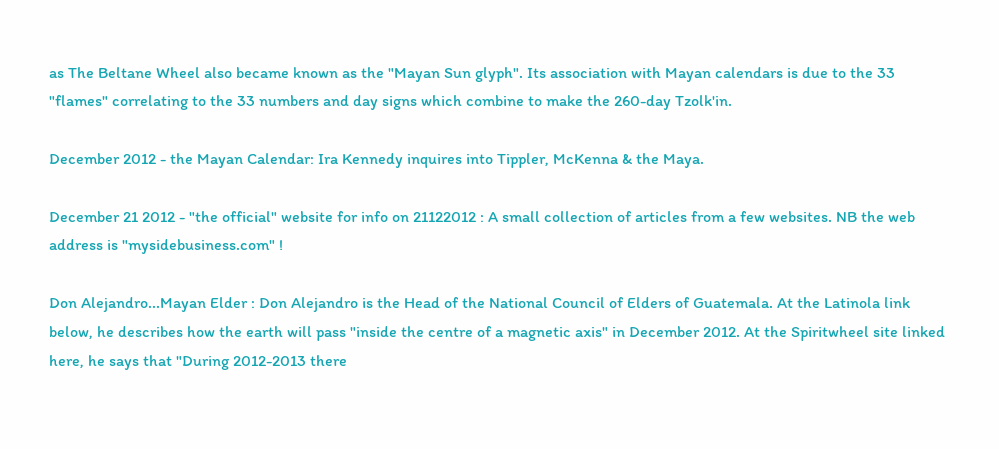as The Beltane Wheel also became known as the "Mayan Sun glyph". Its association with Mayan calendars is due to the 33 "flames" correlating to the 33 numbers and day signs which combine to make the 260-day Tzolk'in.

December 2012 - the Mayan Calendar: Ira Kennedy inquires into Tippler, McKenna & the Maya.

December 21 2012 - "the official" website for info on 21122012 : A small collection of articles from a few websites. NB the web address is "mysidebusiness.com" !

Don Alejandro...Mayan Elder : Don Alejandro is the Head of the National Council of Elders of Guatemala. At the Latinola link below, he describes how the earth will pass "inside the centre of a magnetic axis" in December 2012. At the Spiritwheel site linked here, he says that "During 2012-2013 there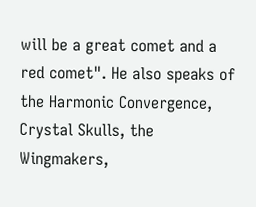will be a great comet and a red comet". He also speaks of the Harmonic Convergence, Crystal Skulls, the Wingmakers,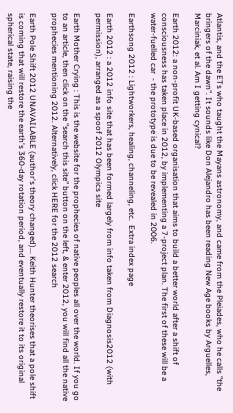Atlantis, and the ETs who taught the Mayans astronomy, and came from the Pleiades, who he calls "the bringers of the dawn". It sounds like Don Alejandro has been reading New Age books by Arguelles, Marciniak, et al. Am I getting cynical?

Earth 2012: a non-profit UK-based organisation that aims to build a better world after a shift of consciousness has taken place in 2012, by implementing a 7-project plan. The first of these will be a water-fuelled car  - the prototype is due to be revealed in 2006.

Earthsong 2012 : Lightworkers, healing, channeling, etc.  Extra index page

Earth 2012 : a 2012 info site that has been formed largely from info taken from Diagnosis2012 (with permission), arranged as a spoof 2012 Olympics site

Earth Mother Crying : This is the website for the prophecies of native peoples all over the world. If you go to an article, then click on the "search this site" button on the left, & enter 2012, you will find all the native prophecies mentioning 2012. Alternatively, click HERE for the 2012 search

Earth Pole Shift 2012 UNAVAILABLE (author's theory changed)... Keith Hunter theorises that a pole shift is coming that will restore the earth's 360-day rotation period, and eventually restore it to its original spherical state, raising the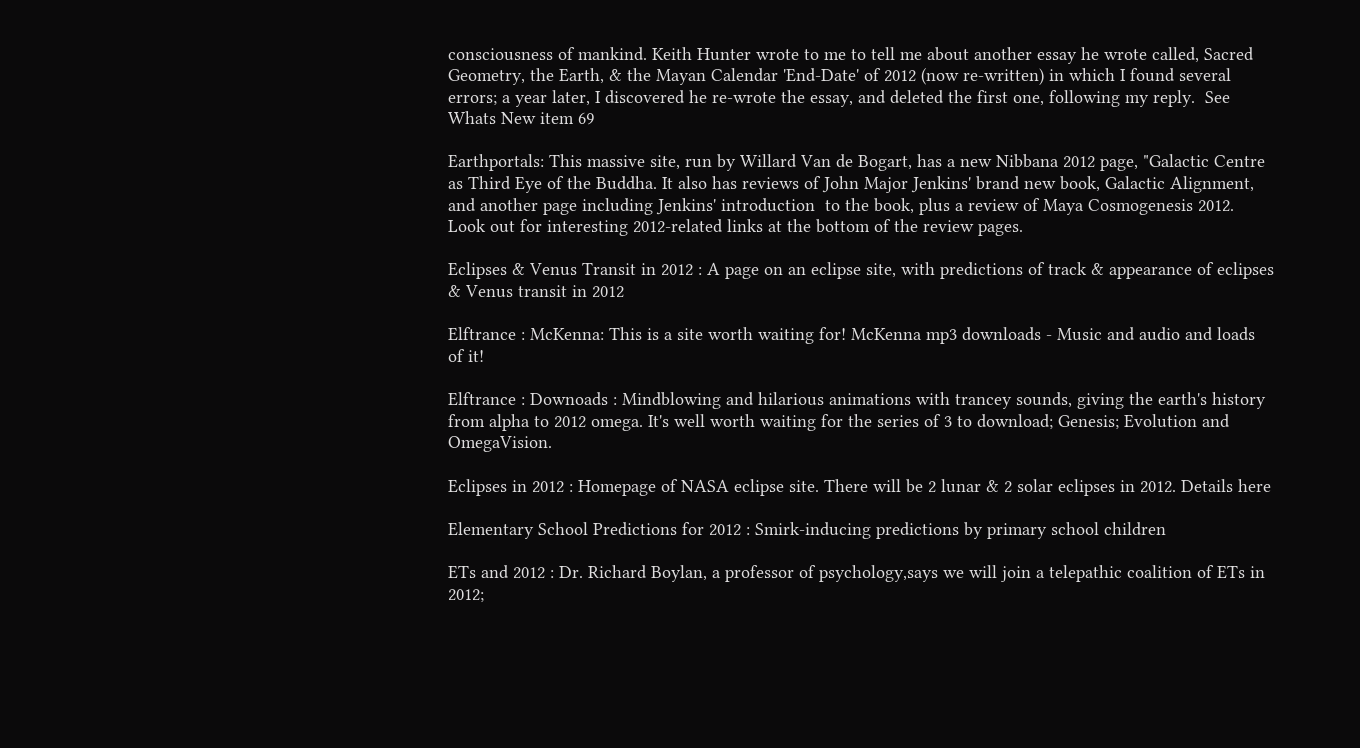consciousness of mankind. Keith Hunter wrote to me to tell me about another essay he wrote called, Sacred Geometry, the Earth, & the Mayan Calendar 'End-Date' of 2012 (now re-written) in which I found several errors; a year later, I discovered he re-wrote the essay, and deleted the first one, following my reply.  See Whats New item 69

Earthportals: This massive site, run by Willard Van de Bogart, has a new Nibbana 2012 page, "Galactic Centre as Third Eye of the Buddha. It also has reviews of John Major Jenkins' brand new book, Galactic Alignment, and another page including Jenkins' introduction  to the book, plus a review of Maya Cosmogenesis 2012. Look out for interesting 2012-related links at the bottom of the review pages.

Eclipses & Venus Transit in 2012 : A page on an eclipse site, with predictions of track & appearance of eclipses & Venus transit in 2012

Elftrance : McKenna: This is a site worth waiting for! McKenna mp3 downloads - Music and audio and loads of it!

Elftrance : Downoads : Mindblowing and hilarious animations with trancey sounds, giving the earth's history from alpha to 2012 omega. It's well worth waiting for the series of 3 to download; Genesis; Evolution and OmegaVision.

Eclipses in 2012 : Homepage of NASA eclipse site. There will be 2 lunar & 2 solar eclipses in 2012. Details here

Elementary School Predictions for 2012 : Smirk-inducing predictions by primary school children

ETs and 2012 : Dr. Richard Boylan, a professor of psychology,says we will join a telepathic coalition of ETs in 2012;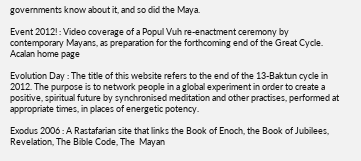governments know about it, and so did the Maya.

Event 2012! : Video coverage of a Popul Vuh re-enactment ceremony by contemporary Mayans, as preparation for the forthcoming end of the Great Cycle. Acalan home page

Evolution Day : The title of this website refers to the end of the 13-Baktun cycle in 2012. The purpose is to network people in a global experiment in order to create a positive, spiritual future by synchronised meditation and other practises, performed at appropriate times, in places of energetic potency.

Exodus 2006 : A Rastafarian site that links the Book of Enoch, the Book of Jubilees, Revelation, The Bible Code, The  Mayan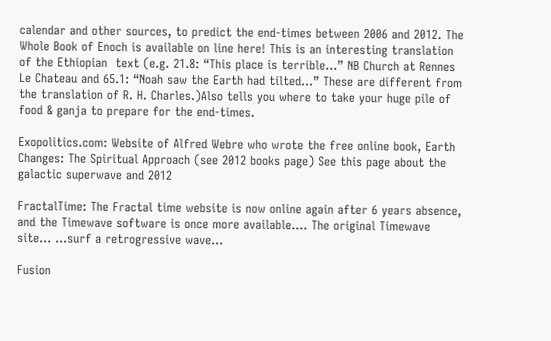calendar and other sources, to predict the end-times between 2006 and 2012. The Whole Book of Enoch is available on line here! This is an interesting translation of the Ethiopian  text (e.g. 21.8: “This place is terrible…” NB Church at Rennes Le Chateau and 65.1: “Noah saw the Earth had tilted…” These are different from the translation of R. H. Charles.)Also tells you where to take your huge pile of food & ganja to prepare for the end-times.

Exopolitics.com: Website of Alfred Webre who wrote the free online book, Earth Changes: The Spiritual Approach (see 2012 books page) See this page about the galactic superwave and 2012

FractalTime: The Fractal time website is now online again after 6 years absence, and the Timewave software is once more available.... The original Timewave site... ...surf a retrogressive wave...

Fusion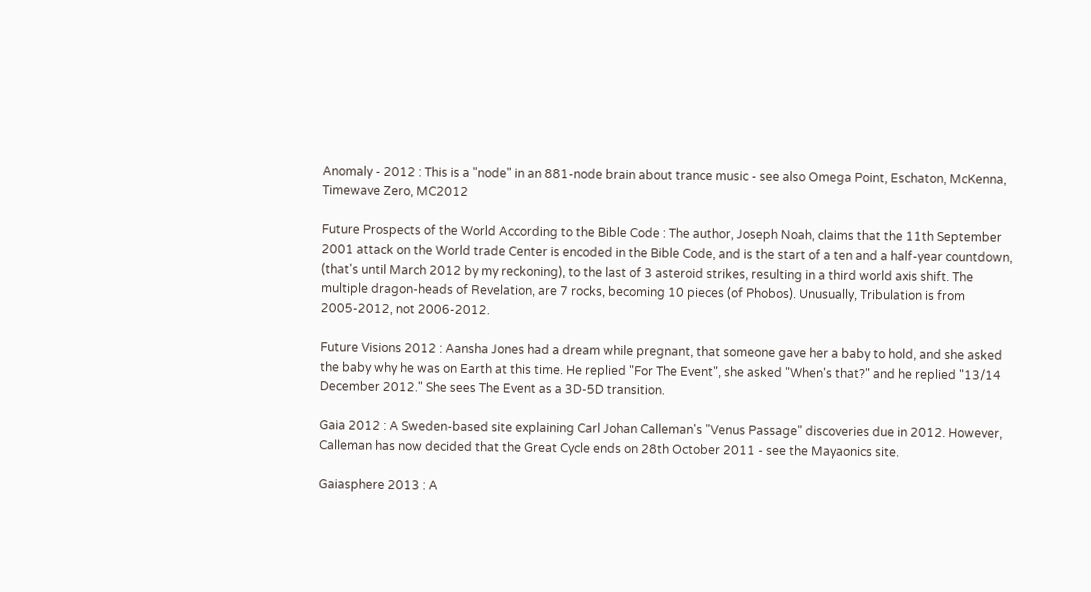Anomaly - 2012 : This is a "node" in an 881-node brain about trance music - see also Omega Point, Eschaton, McKenna, Timewave Zero, MC2012

Future Prospects of the World According to the Bible Code : The author, Joseph Noah, claims that the 11th September 2001 attack on the World trade Center is encoded in the Bible Code, and is the start of a ten and a half-year countdown, (that's until March 2012 by my reckoning), to the last of 3 asteroid strikes, resulting in a third world axis shift. The multiple dragon-heads of Revelation, are 7 rocks, becoming 10 pieces (of Phobos). Unusually, Tribulation is from 2005-2012, not 2006-2012.

Future Visions 2012 : Aansha Jones had a dream while pregnant, that someone gave her a baby to hold, and she asked the baby why he was on Earth at this time. He replied "For The Event", she asked "When's that?" and he replied "13/14 December 2012." She sees The Event as a 3D-5D transition.

Gaia 2012 : A Sweden-based site explaining Carl Johan Calleman's "Venus Passage" discoveries due in 2012. However, Calleman has now decided that the Great Cycle ends on 28th October 2011 - see the Mayaonics site.

Gaiasphere 2013 : A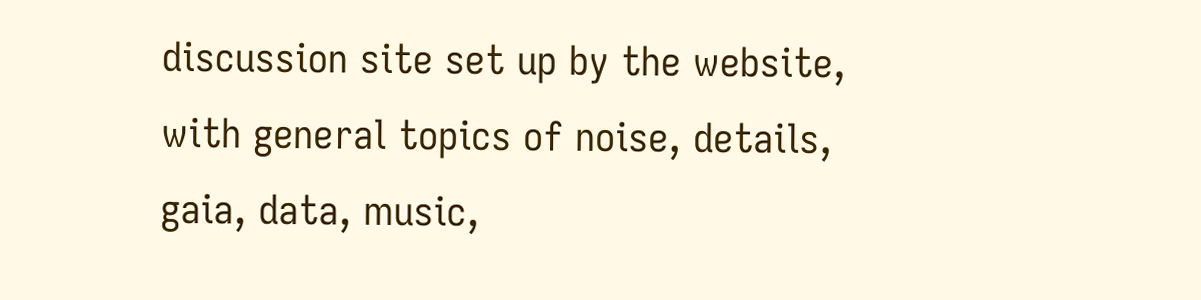discussion site set up by the website, with general topics of noise, details, gaia, data, music,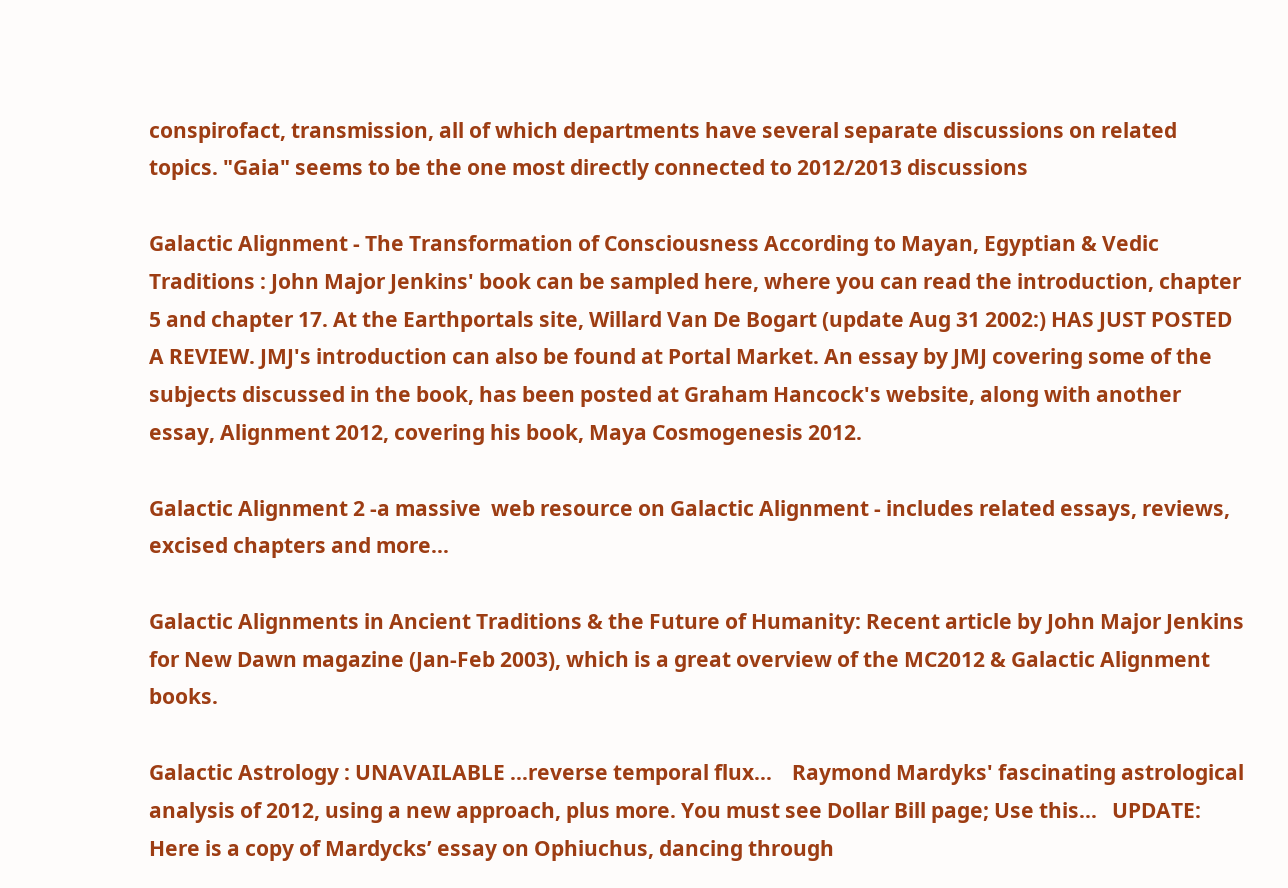conspirofact, transmission, all of which departments have several separate discussions on related topics. "Gaia" seems to be the one most directly connected to 2012/2013 discussions

Galactic Alignment - The Transformation of Consciousness According to Mayan, Egyptian & Vedic Traditions : John Major Jenkins' book can be sampled here, where you can read the introduction, chapter 5 and chapter 17. At the Earthportals site, Willard Van De Bogart (update Aug 31 2002:) HAS JUST POSTED A REVIEW. JMJ's introduction can also be found at Portal Market. An essay by JMJ covering some of the subjects discussed in the book, has been posted at Graham Hancock's website, along with another essay, Alignment 2012, covering his book, Maya Cosmogenesis 2012.

Galactic Alignment 2 -a massive  web resource on Galactic Alignment - includes related essays, reviews, excised chapters and more...

Galactic Alignments in Ancient Traditions & the Future of Humanity: Recent article by John Major Jenkins for New Dawn magazine (Jan-Feb 2003), which is a great overview of the MC2012 & Galactic Alignment books.

Galactic Astrology : UNAVAILABLE ...reverse temporal flux...    Raymond Mardyks' fascinating astrological analysis of 2012, using a new approach, plus more. You must see Dollar Bill page; Use this...   UPDATE: Here is a copy of Mardycks’ essay on Ophiuchus, dancing through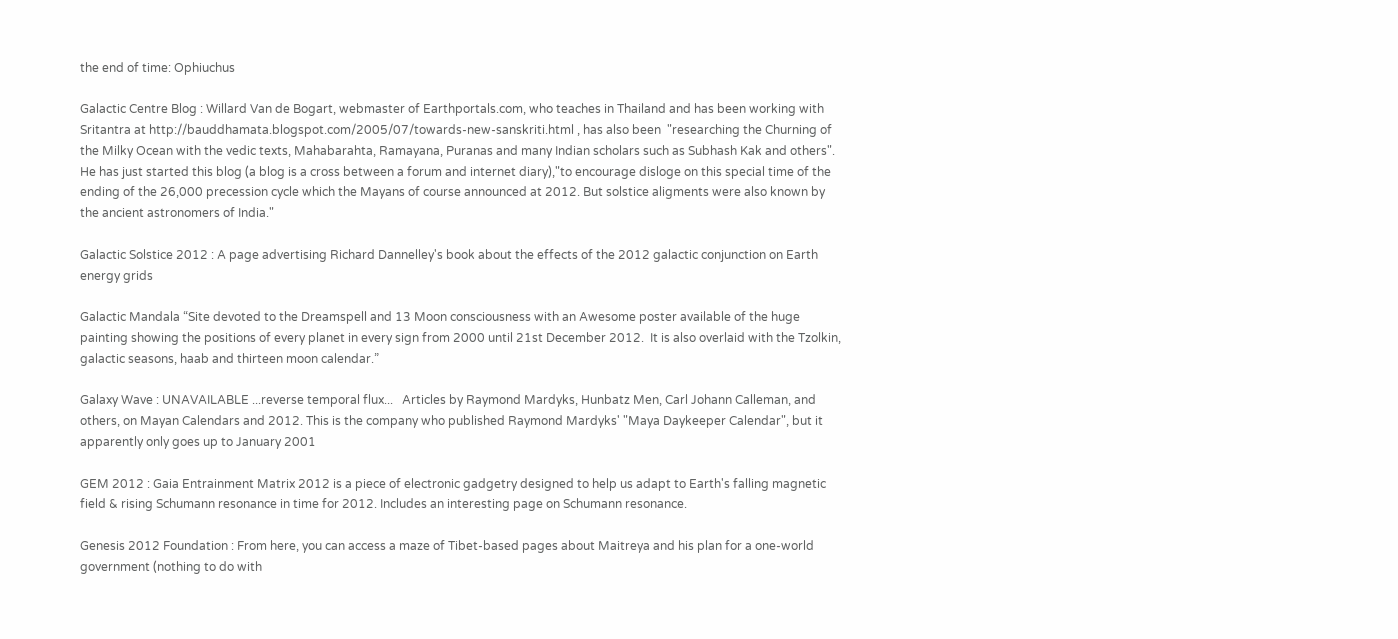the end of time: Ophiuchus

Galactic Centre Blog : Willard Van de Bogart, webmaster of Earthportals.com, who teaches in Thailand and has been working with Sritantra at http://bauddhamata.blogspot.com/2005/07/towards-new-sanskriti.html , has also been  "researching the Churning of the Milky Ocean with the vedic texts, Mahabarahta, Ramayana, Puranas and many Indian scholars such as Subhash Kak and others". He has just started this blog (a blog is a cross between a forum and internet diary),"to encourage disloge on this special time of the ending of the 26,000 precession cycle which the Mayans of course announced at 2012. But solstice aligments were also known by the ancient astronomers of India."

Galactic Solstice 2012 : A page advertising Richard Dannelley's book about the effects of the 2012 galactic conjunction on Earth energy grids

Galactic Mandala “Site devoted to the Dreamspell and 13 Moon consciousness with an Awesome poster available of the huge painting showing the positions of every planet in every sign from 2000 until 21st December 2012.  It is also overlaid with the Tzolkin, galactic seasons, haab and thirteen moon calendar.”

Galaxy Wave : UNAVAILABLE ...reverse temporal flux...   Articles by Raymond Mardyks, Hunbatz Men, Carl Johann Calleman, and others, on Mayan Calendars and 2012. This is the company who published Raymond Mardyks' "Maya Daykeeper Calendar", but it apparently only goes up to January 2001

GEM 2012 : Gaia Entrainment Matrix 2012 is a piece of electronic gadgetry designed to help us adapt to Earth's falling magnetic field & rising Schumann resonance in time for 2012. Includes an interesting page on Schumann resonance.

Genesis 2012 Foundation : From here, you can access a maze of Tibet-based pages about Maitreya and his plan for a one-world government (nothing to do with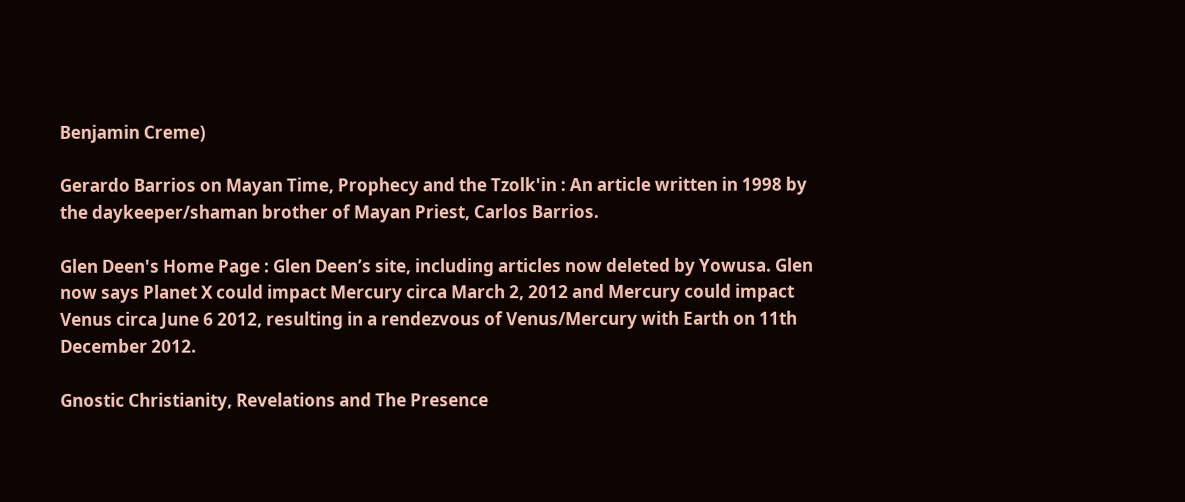Benjamin Creme)

Gerardo Barrios on Mayan Time, Prophecy and the Tzolk'in : An article written in 1998 by the daykeeper/shaman brother of Mayan Priest, Carlos Barrios.

Glen Deen's Home Page : Glen Deen’s site, including articles now deleted by Yowusa. Glen now says Planet X could impact Mercury circa March 2, 2012 and Mercury could impact Venus circa June 6 2012, resulting in a rendezvous of Venus/Mercury with Earth on 11th December 2012.

Gnostic Christianity, Revelations and The Presence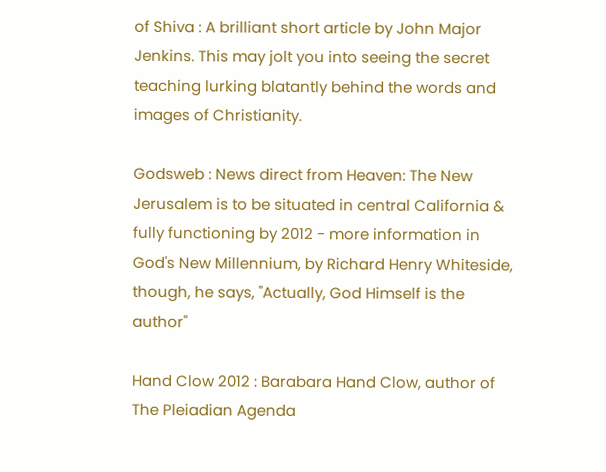of Shiva : A brilliant short article by John Major Jenkins. This may jolt you into seeing the secret teaching lurking blatantly behind the words and images of Christianity.

Godsweb : News direct from Heaven: The New Jerusalem is to be situated in central California & fully functioning by 2012 - more information in God's New Millennium, by Richard Henry Whiteside, though, he says, "Actually, God Himself is the author"

Hand Clow 2012 : Barabara Hand Clow, author of The Pleiadian Agenda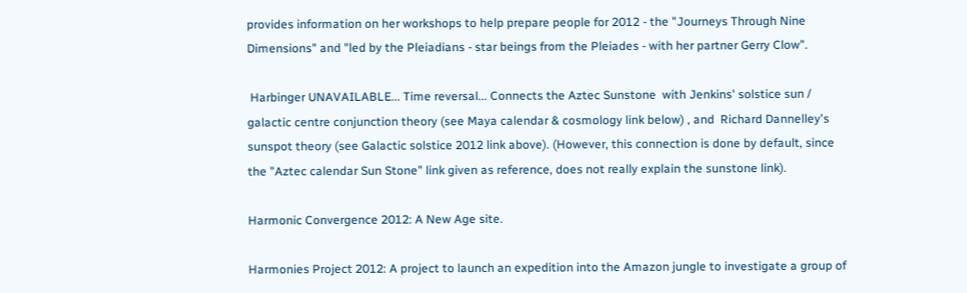provides information on her workshops to help prepare people for 2012 - the "Journeys Through Nine Dimensions" and "led by the Pleiadians - star beings from the Pleiades - with her partner Gerry Clow".

 Harbinger UNAVAILABLE... Time reversal... Connects the Aztec Sunstone  with Jenkins' solstice sun / galactic centre conjunction theory (see Maya calendar & cosmology link below) , and  Richard Dannelley's  sunspot theory (see Galactic solstice 2012 link above). (However, this connection is done by default, since the "Aztec calendar Sun Stone" link given as reference, does not really explain the sunstone link).

Harmonic Convergence 2012: A New Age site.

Harmonies Project 2012: A project to launch an expedition into the Amazon jungle to investigate a group of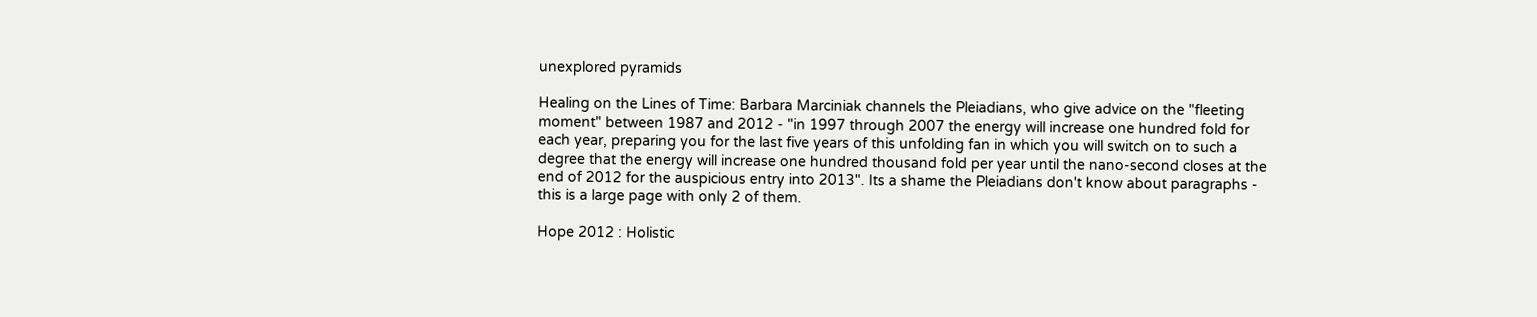unexplored pyramids

Healing on the Lines of Time: Barbara Marciniak channels the Pleiadians, who give advice on the "fleeting moment" between 1987 and 2012 - "in 1997 through 2007 the energy will increase one hundred fold for each year, preparing you for the last five years of this unfolding fan in which you will switch on to such a degree that the energy will increase one hundred thousand fold per year until the nano-second closes at the end of 2012 for the auspicious entry into 2013". Its a shame the Pleiadians don't know about paragraphs - this is a large page with only 2 of them.

Hope 2012 : Holistic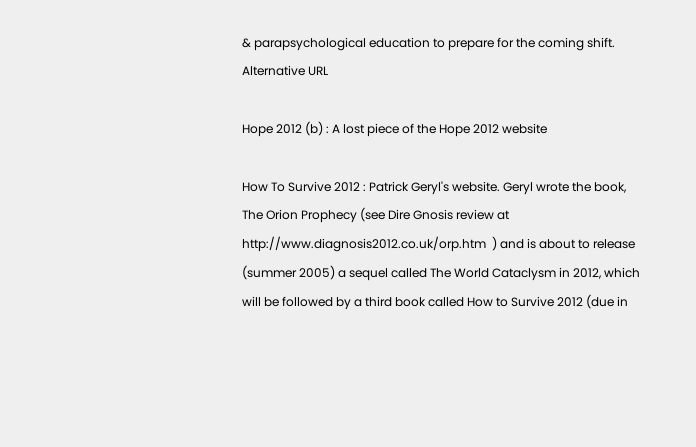& parapsychological education to prepare for the coming shift.  Alternative URL

Hope 2012 (b) : A lost piece of the Hope 2012 website

How To Survive 2012 : Patrick Geryl's website. Geryl wrote the book, The Orion Prophecy (see Dire Gnosis review at http://www.diagnosis2012.co.uk/orp.htm  ) and is about to release (summer 2005) a sequel called The World Cataclysm in 2012, which will be followed by a third book called How to Survive 2012 (due in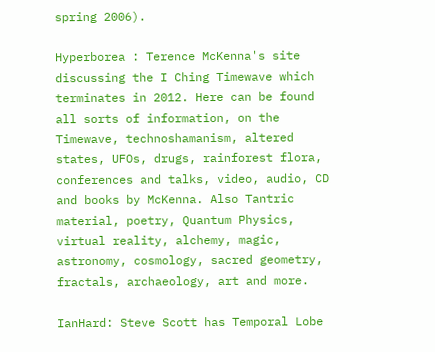spring 2006).

Hyperborea : Terence McKenna's site discussing the I Ching Timewave which terminates in 2012. Here can be found all sorts of information, on the Timewave, technoshamanism, altered states, UFOs, drugs, rainforest flora, conferences and talks, video, audio, CD and books by McKenna. Also Tantric material, poetry, Quantum Physics, virtual reality, alchemy, magic, astronomy, cosmology, sacred geometry, fractals, archaeology, art and more.

IanHard: Steve Scott has Temporal Lobe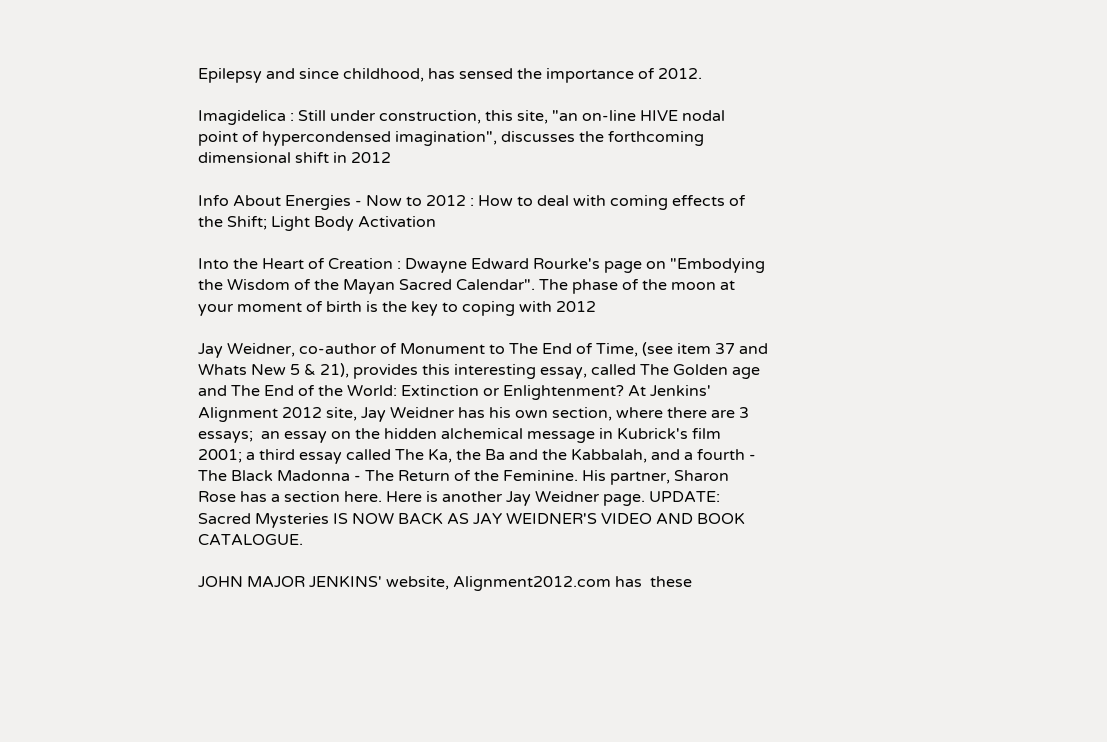Epilepsy and since childhood, has sensed the importance of 2012.

Imagidelica : Still under construction, this site, "an on-line HIVE nodal point of hypercondensed imagination", discusses the forthcoming dimensional shift in 2012

Info About Energies - Now to 2012 : How to deal with coming effects of the Shift; Light Body Activation

Into the Heart of Creation : Dwayne Edward Rourke's page on "Embodying the Wisdom of the Mayan Sacred Calendar". The phase of the moon at your moment of birth is the key to coping with 2012

Jay Weidner, co-author of Monument to The End of Time, (see item 37 and Whats New 5 & 21), provides this interesting essay, called The Golden age and The End of the World: Extinction or Enlightenment? At Jenkins' Alignment 2012 site, Jay Weidner has his own section, where there are 3 essays;  an essay on the hidden alchemical message in Kubrick's film 2001; a third essay called The Ka, the Ba and the Kabbalah, and a fourth - The Black Madonna - The Return of the Feminine. His partner, Sharon Rose has a section here. Here is another Jay Weidner page. UPDATE: Sacred Mysteries IS NOW BACK AS JAY WEIDNER'S VIDEO AND BOOK CATALOGUE.

JOHN MAJOR JENKINS' website, Alignment2012.com has  these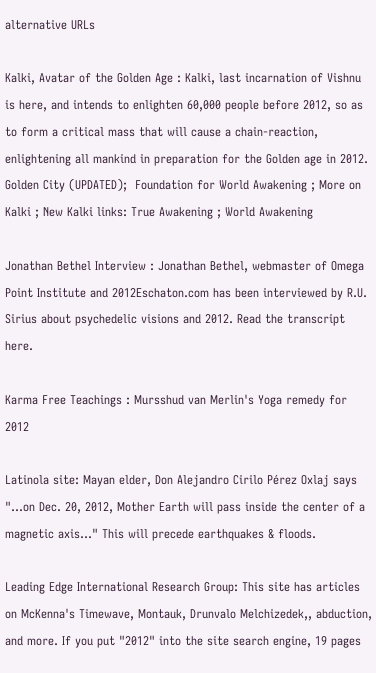alternative URLs

Kalki, Avatar of the Golden Age : Kalki, last incarnation of Vishnu is here, and intends to enlighten 60,000 people before 2012, so as to form a critical mass that will cause a chain-reaction, enlightening all mankind in preparation for the Golden age in 2012. Golden City (UPDATED);  Foundation for World Awakening ; More on Kalki ; New Kalki links: True Awakening ; World Awakening

Jonathan Bethel Interview : Jonathan Bethel, webmaster of Omega Point Institute and 2012Eschaton.com has been interviewed by R.U. Sirius about psychedelic visions and 2012. Read the transcript here.

Karma Free Teachings : Mursshud van Merlin's Yoga remedy for 2012

Latinola site: Mayan elder, Don Alejandro Cirilo Pérez Oxlaj says "...on Dec. 20, 2012, Mother Earth will pass inside the center of a magnetic axis..." This will precede earthquakes & floods.

Leading Edge International Research Group: This site has articles on McKenna's Timewave, Montauk, Drunvalo Melchizedek,, abduction, and more. If you put "2012" into the site search engine, 19 pages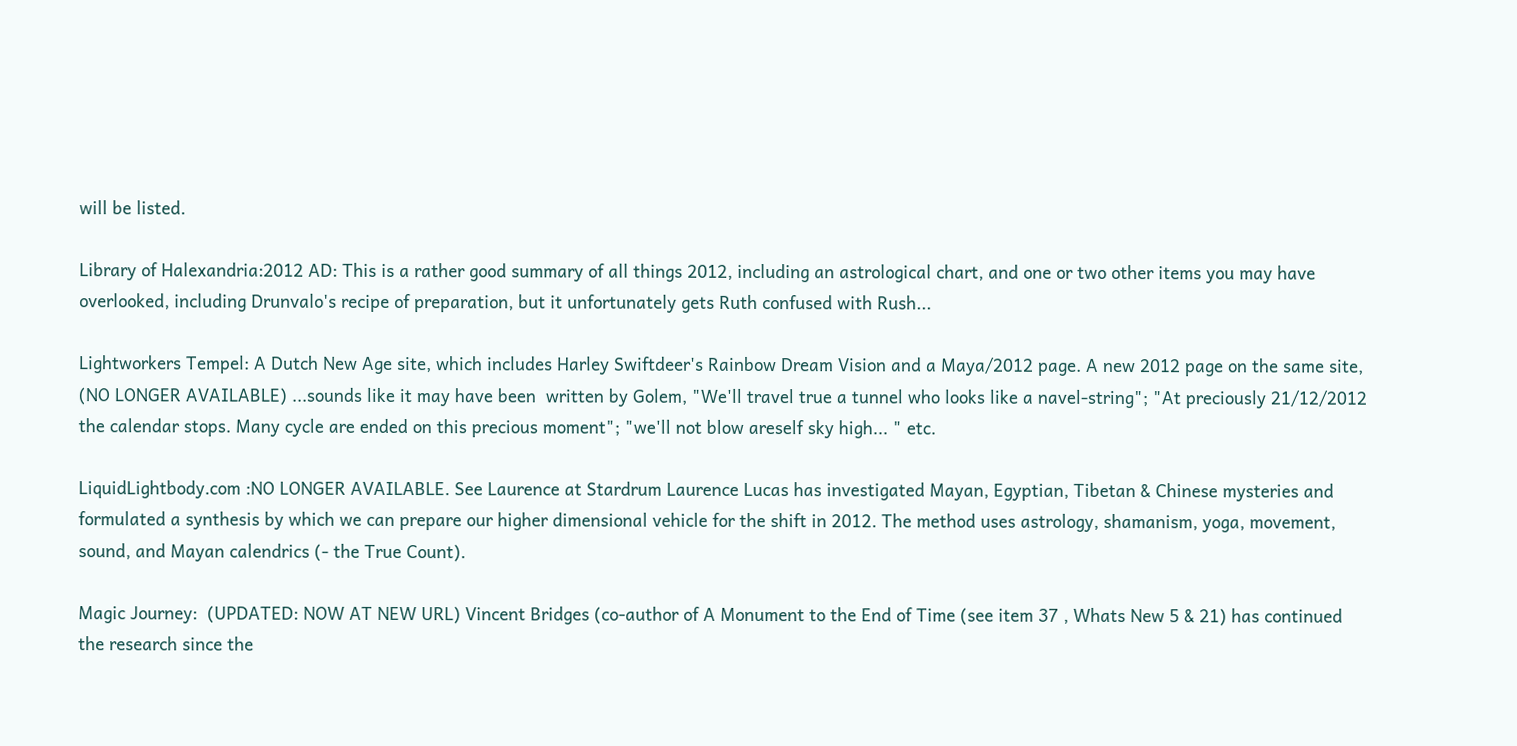will be listed.

Library of Halexandria:2012 AD: This is a rather good summary of all things 2012, including an astrological chart, and one or two other items you may have overlooked, including Drunvalo's recipe of preparation, but it unfortunately gets Ruth confused with Rush...

Lightworkers Tempel: A Dutch New Age site, which includes Harley Swiftdeer's Rainbow Dream Vision and a Maya/2012 page. A new 2012 page on the same site, (NO LONGER AVAILABLE) ...sounds like it may have been  written by Golem, "We'll travel true a tunnel who looks like a navel-string"; "At preciously 21/12/2012 the calendar stops. Many cycle are ended on this precious moment"; "we'll not blow areself sky high... " etc.

LiquidLightbody.com :NO LONGER AVAILABLE. See Laurence at Stardrum Laurence Lucas has investigated Mayan, Egyptian, Tibetan & Chinese mysteries and formulated a synthesis by which we can prepare our higher dimensional vehicle for the shift in 2012. The method uses astrology, shamanism, yoga, movement, sound, and Mayan calendrics (- the True Count).

Magic Journey:  (UPDATED: NOW AT NEW URL) Vincent Bridges (co-author of A Monument to the End of Time (see item 37 , Whats New 5 & 21) has continued the research since the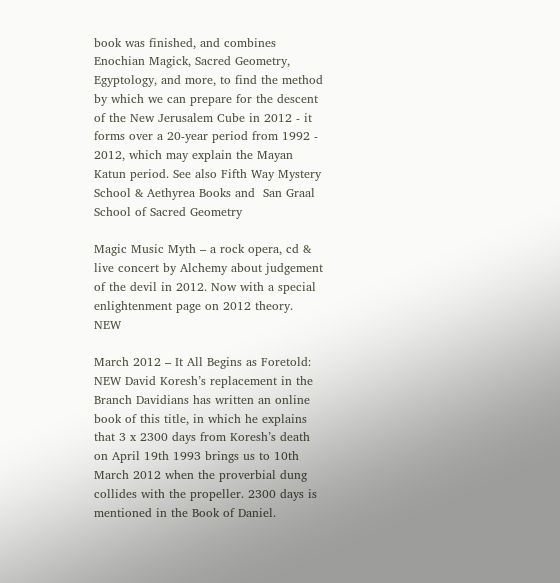book was finished, and combines Enochian Magick, Sacred Geometry, Egyptology, and more, to find the method by which we can prepare for the descent of the New Jerusalem Cube in 2012 - it forms over a 20-year period from 1992 - 2012, which may explain the Mayan Katun period. See also Fifth Way Mystery School & Aethyrea Books and  San Graal School of Sacred Geometry

Magic Music Myth – a rock opera, cd & live concert by Alchemy about judgement of the devil in 2012. Now with a special enlightenment page on 2012 theory. NEW

March 2012 – It All Begins as Foretold: NEW David Koresh’s replacement in the Branch Davidians has written an online book of this title, in which he explains that 3 x 2300 days from Koresh’s death on April 19th 1993 brings us to 10th March 2012 when the proverbial dung collides with the propeller. 2300 days is mentioned in the Book of Daniel.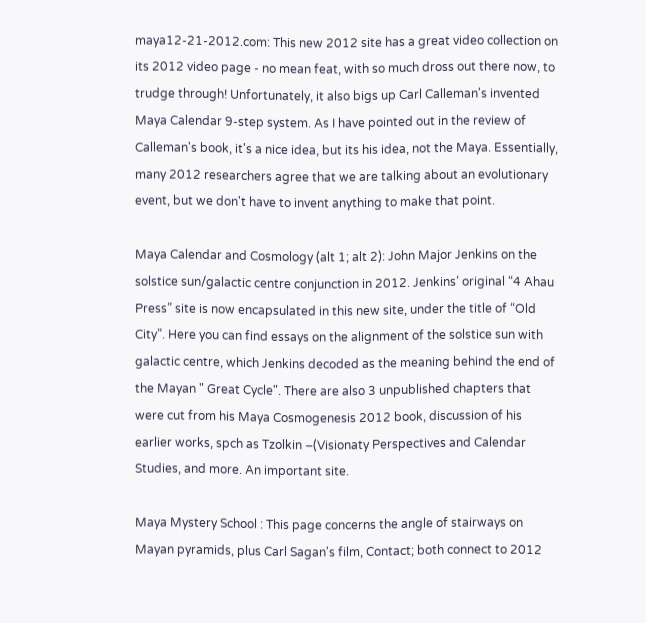maya12-21-2012.com: This new 2012 site has a great video collection on its 2012 video page - no mean feat, with so much dross out there now, to trudge through! Unfortunately, it also bigs up Carl Calleman's invented Maya Calendar 9-step system. As I have pointed out in the review of Calleman's book, it's a nice idea, but its his idea, not the Maya. Essentially, many 2012 researchers agree that we are talking about an evolutionary event, but we don't have to invent anything to make that point.

Maya Calendar and Cosmology (alt 1; alt 2): John Major Jenkins on the solstice sun/galactic centre conjunction in 2012. Jenkins’ original “4 Ahau Press” site is now encapsulated in this new site, under the title of “Old City”. Here you can find essays on the alignment of the solstice sun with galactic centre, which Jenkins decoded as the meaning behind the end of the Mayan " Great Cycle". There are also 3 unpublished chapters that were cut from his Maya Cosmogenesis 2012 book, discussion of his earlier works, spch as Tzolkin –(Visionaty Perspectives and Calendar Studies, and more. An important site.

Maya Mystery School : This page concerns the angle of stairways on Mayan pyramids, plus Carl Sagan's film, Contact; both connect to 2012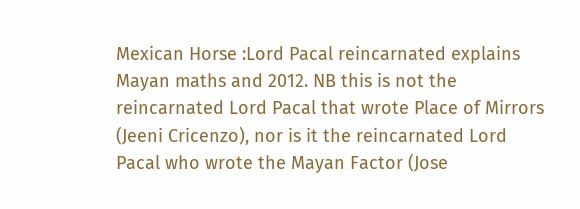Mexican Horse :Lord Pacal reincarnated explains Mayan maths and 2012. NB this is not the reincarnated Lord Pacal that wrote Place of Mirrors (Jeeni Cricenzo), nor is it the reincarnated Lord Pacal who wrote the Mayan Factor (Jose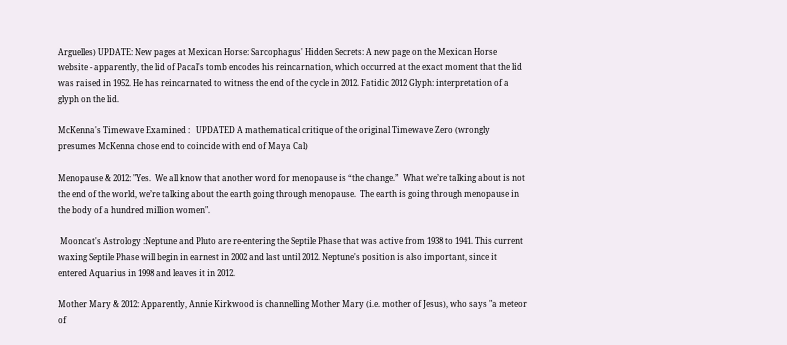Arguelles) UPDATE: New pages at Mexican Horse: Sarcophagus' Hidden Secrets: A new page on the Mexican Horse website - apparently, the lid of Pacal's tomb encodes his reincarnation, which occurred at the exact moment that the lid was raised in 1952. He has reincarnated to witness the end of the cycle in 2012. Fatidic 2012 Glyph: interpretation of a glyph on the lid.

McKenna's Timewave Examined :   UPDATED A mathematical critique of the original Timewave Zero (wrongly presumes McKenna chose end to coincide with end of Maya Cal)

Menopause & 2012: "Yes.  We all know that another word for menopause is “the change.”  What we’re talking about is not the end of the world, we’re talking about the earth going through menopause.  The earth is going through menopause in the body of a hundred million women".

 Mooncat's Astrology :Neptune and Pluto are re-entering the Septile Phase that was active from 1938 to 1941. This current waxing Septile Phase will begin in earnest in 2002 and last until 2012. Neptune's position is also important, since it entered Aquarius in 1998 and leaves it in 2012.

Mother Mary & 2012: Apparently, Annie Kirkwood is channelling Mother Mary (i.e. mother of Jesus), who says "a meteor of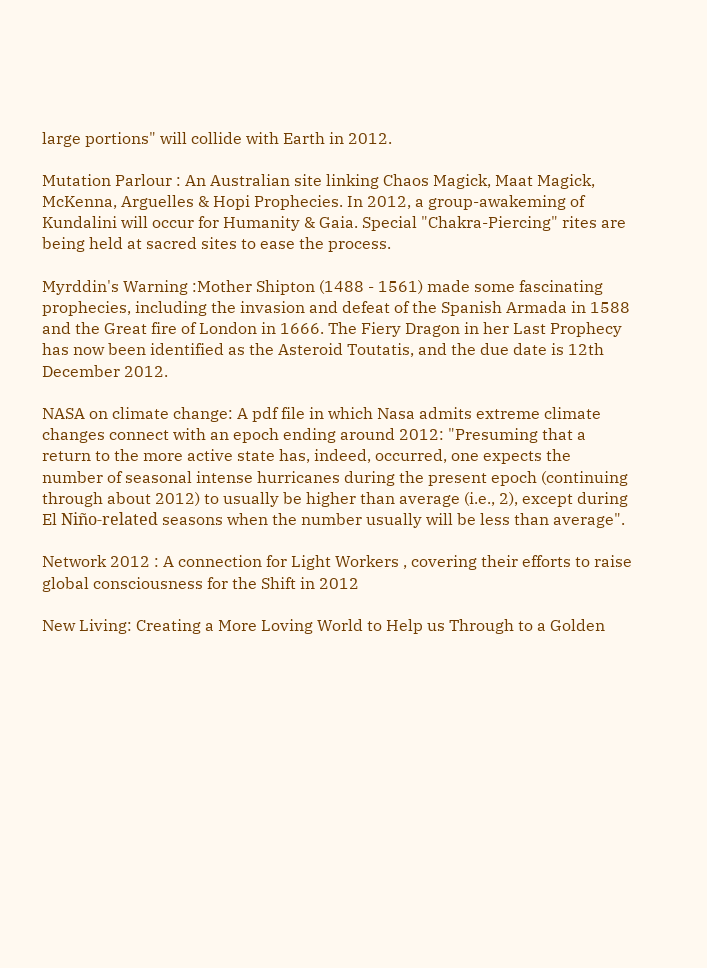large portions" will collide with Earth in 2012.

Mutation Parlour : An Australian site linking Chaos Magick, Maat Magick, McKenna, Arguelles & Hopi Prophecies. In 2012, a group-awakeming of Kundalini will occur for Humanity & Gaia. Special "Chakra-Piercing" rites are being held at sacred sites to ease the process.

Myrddin's Warning :Mother Shipton (1488 - 1561) made some fascinating prophecies, including the invasion and defeat of the Spanish Armada in 1588 and the Great fire of London in 1666. The Fiery Dragon in her Last Prophecy has now been identified as the Asteroid Toutatis, and the due date is 12th December 2012.

NASA on climate change: A pdf file in which Nasa admits extreme climate changes connect with an epoch ending around 2012: "Presuming that a return to the more active state has, indeed, occurred, one expects the number of seasonal intense hurricanes during the present epoch (continuing through about 2012) to usually be higher than average (i.e., 2), except during El Niño-related seasons when the number usually will be less than average".

Network 2012 : A connection for Light Workers , covering their efforts to raise global consciousness for the Shift in 2012

New Living: Creating a More Loving World to Help us Through to a Golden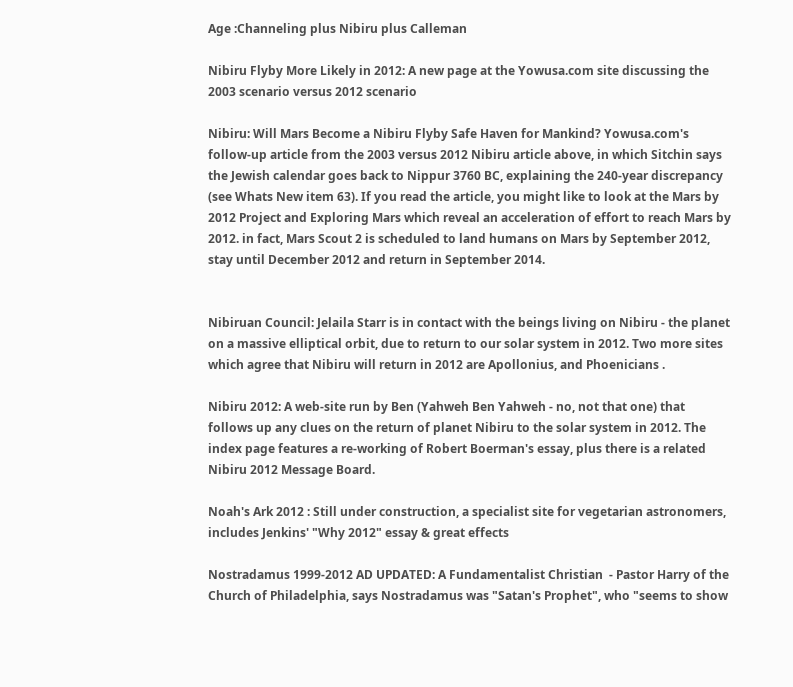Age :Channeling plus Nibiru plus Calleman

Nibiru Flyby More Likely in 2012: A new page at the Yowusa.com site discussing the 2003 scenario versus 2012 scenario

Nibiru: Will Mars Become a Nibiru Flyby Safe Haven for Mankind? Yowusa.com's follow-up article from the 2003 versus 2012 Nibiru article above, in which Sitchin says the Jewish calendar goes back to Nippur 3760 BC, explaining the 240-year discrepancy (see Whats New item 63). If you read the article, you might like to look at the Mars by 2012 Project and Exploring Mars which reveal an acceleration of effort to reach Mars by 2012. in fact, Mars Scout 2 is scheduled to land humans on Mars by September 2012, stay until December 2012 and return in September 2014.


Nibiruan Council: Jelaila Starr is in contact with the beings living on Nibiru - the planet on a massive elliptical orbit, due to return to our solar system in 2012. Two more sites which agree that Nibiru will return in 2012 are Apollonius, and Phoenicians .

Nibiru 2012: A web-site run by Ben (Yahweh Ben Yahweh - no, not that one) that follows up any clues on the return of planet Nibiru to the solar system in 2012. The index page features a re-working of Robert Boerman's essay, plus there is a related Nibiru 2012 Message Board.

Noah's Ark 2012 : Still under construction, a specialist site for vegetarian astronomers, includes Jenkins' "Why 2012" essay & great effects

Nostradamus 1999-2012 AD UPDATED: A Fundamentalist Christian  - Pastor Harry of the Church of Philadelphia, says Nostradamus was "Satan's Prophet", who "seems to show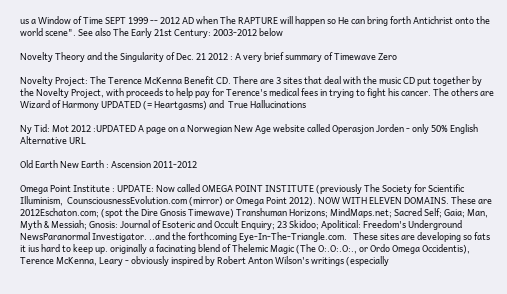us a Window of Time SEPT 1999 -- 2012 AD when The RAPTURE will happen so He can bring forth Antichrist onto the world scene". See also The Early 21st Century: 2003-2012 below

Novelty Theory and the Singularity of Dec. 21 2012 : A very brief summary of Timewave Zero

Novelty Project: The Terence McKenna Benefit CD. There are 3 sites that deal with the music CD put together by the Novelty Project, with proceeds to help pay for Terence's medical fees in trying to fight his cancer. The others are Wizard of Harmony UPDATED (= Heartgasms) and  True Hallucinations

Ny Tid: Mot 2012 :UPDATED A page on a Norwegian New Age website called Operasjon Jorden - only 50% English Alternative URL

Old Earth New Earth : Ascension 2011-2012

Omega Point Institute : UPDATE: Now called OMEGA POINT INSTITUTE (previously The Society for Scientific Illuminism,  CounsciousnessEvolution.com (mirror) or Omega Point 2012). NOW WITH ELEVEN DOMAINS. These are 2012Eschaton.com; (spot the Dire Gnosis Timewave) Transhuman Horizons; MindMaps.net; Sacred Self; Gaia; Man, Myth & Messiah; Gnosis: Journal of Esoteric and Occult Enquiry; 23 Skidoo; Apolitical: Freedom's Underground NewsParanormal Investigator. ..and the forthcoming Eye-In-The-Triangle.com.   These sites are developing so fats it ius hard to keep up. originally a facinating blend of Thelemic Magic (The O:.O:.O:., or Ordo Omega Occidentis), Terence McKenna, Leary - obviously inspired by Robert Anton Wilson's writings (especially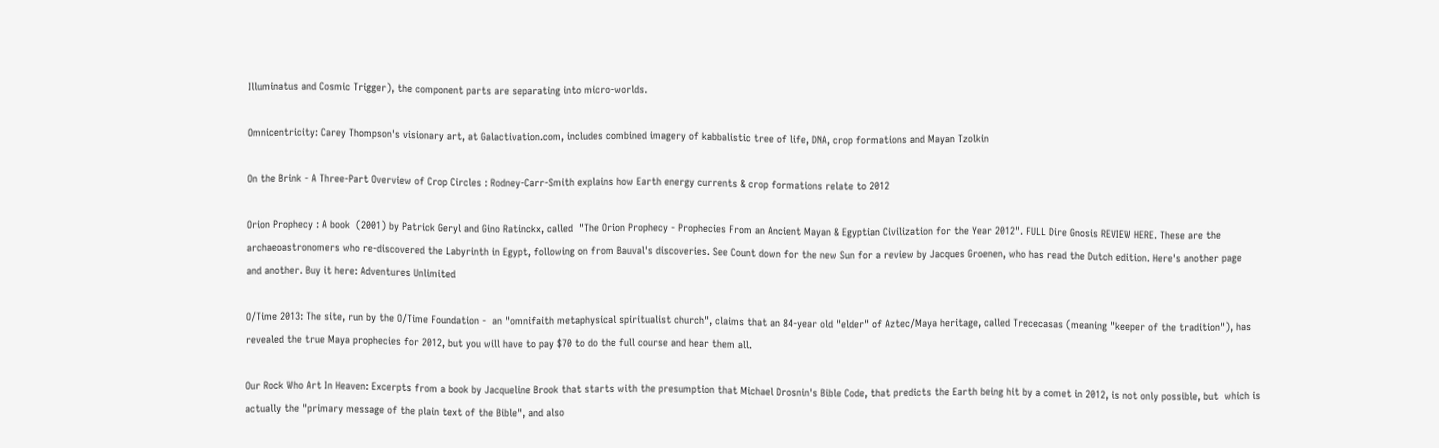Illuminatus and Cosmic Trigger), the component parts are separating into micro-worlds.

Omnicentricity: Carey Thompson's visionary art, at Galactivation.com, includes combined imagery of kabbalistic tree of life, DNA, crop formations and Mayan Tzolkin

On the Brink - A Three-Part Overview of Crop Circles : Rodney-Carr-Smith explains how Earth energy currents & crop formations relate to 2012

Orion Prophecy : A book  (2001) by Patrick Geryl and Gino Ratinckx, called  "The Orion Prophecy - Prophecies From an Ancient Mayan & Egyptian Civilization for the Year 2012". FULL Dire Gnosis REVIEW HERE. These are the archaeoastronomers who re-discovered the Labyrinth in Egypt, following on from Bauval's discoveries. See Count down for the new Sun for a review by Jacques Groenen, who has read the Dutch edition. Here's another page  and another. Buy it here: Adventures Unlimited

O/Time 2013: The site, run by the O/Time Foundation -  an "omnifaith metaphysical spiritualist church", claims that an 84-year old "elder" of Aztec/Maya heritage, called Trececasas (meaning "keeper of the tradition"), has revealed the true Maya prophecies for 2012, but you will have to pay $70 to do the full course and hear them all.

Our Rock Who Art In Heaven: Excerpts from a book by Jacqueline Brook that starts with the presumption that Michael Drosnin's Bible Code, that predicts the Earth being hit by a comet in 2012, is not only possible, but  which is actually the "primary message of the plain text of the Bible", and also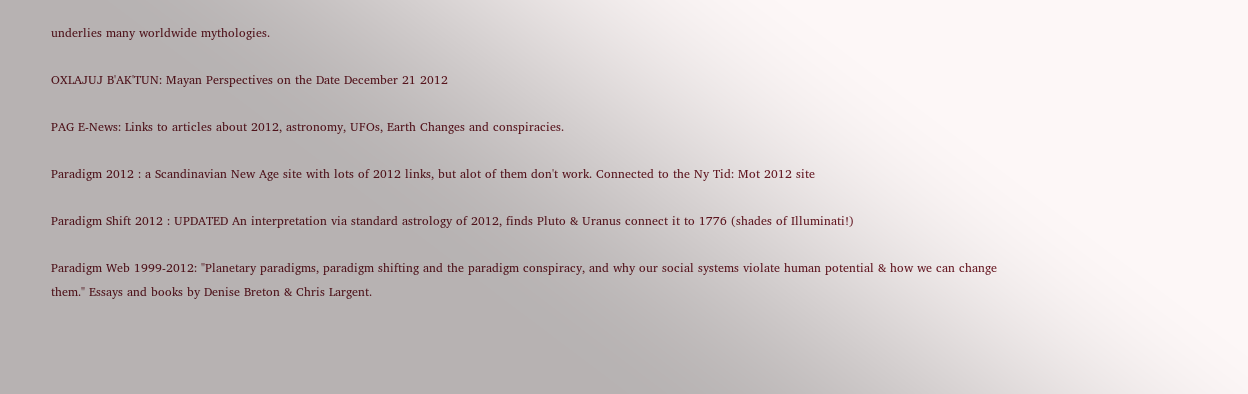underlies many worldwide mythologies.

OXLAJUJ B'AK'TUN: Mayan Perspectives on the Date December 21 2012

PAG E-News: Links to articles about 2012, astronomy, UFOs, Earth Changes and conspiracies.

Paradigm 2012 : a Scandinavian New Age site with lots of 2012 links, but alot of them don't work. Connected to the Ny Tid: Mot 2012 site

Paradigm Shift 2012 : UPDATED An interpretation via standard astrology of 2012, finds Pluto & Uranus connect it to 1776 (shades of Illuminati!)

Paradigm Web 1999-2012: "Planetary paradigms, paradigm shifting and the paradigm conspiracy, and why our social systems violate human potential & how we can change them." Essays and books by Denise Breton & Chris Largent.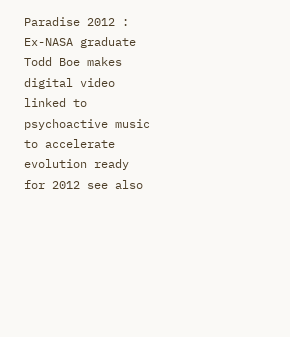Paradise 2012 : Ex-NASA graduate Todd Boe makes digital video linked to psychoactive music to accelerate evolution ready for 2012 see also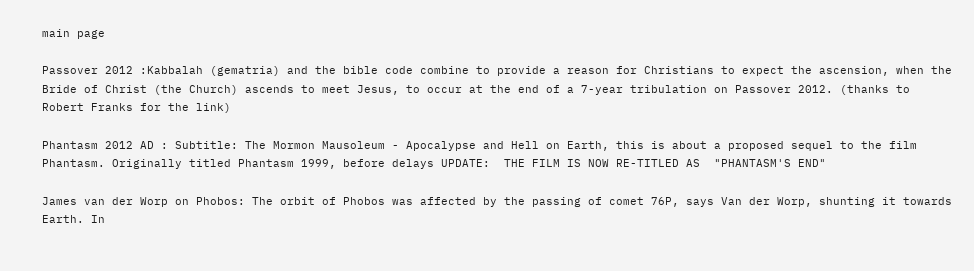main page

Passover 2012 :Kabbalah (gematria) and the bible code combine to provide a reason for Christians to expect the ascension, when the Bride of Christ (the Church) ascends to meet Jesus, to occur at the end of a 7-year tribulation on Passover 2012. (thanks to Robert Franks for the link)

Phantasm 2012 AD : Subtitle: The Mormon Mausoleum - Apocalypse and Hell on Earth, this is about a proposed sequel to the film Phantasm. Originally titled Phantasm 1999, before delays UPDATE:  THE FILM IS NOW RE-TITLED AS  "PHANTASM'S END"

James van der Worp on Phobos: The orbit of Phobos was affected by the passing of comet 76P, says Van der Worp, shunting it towards Earth. In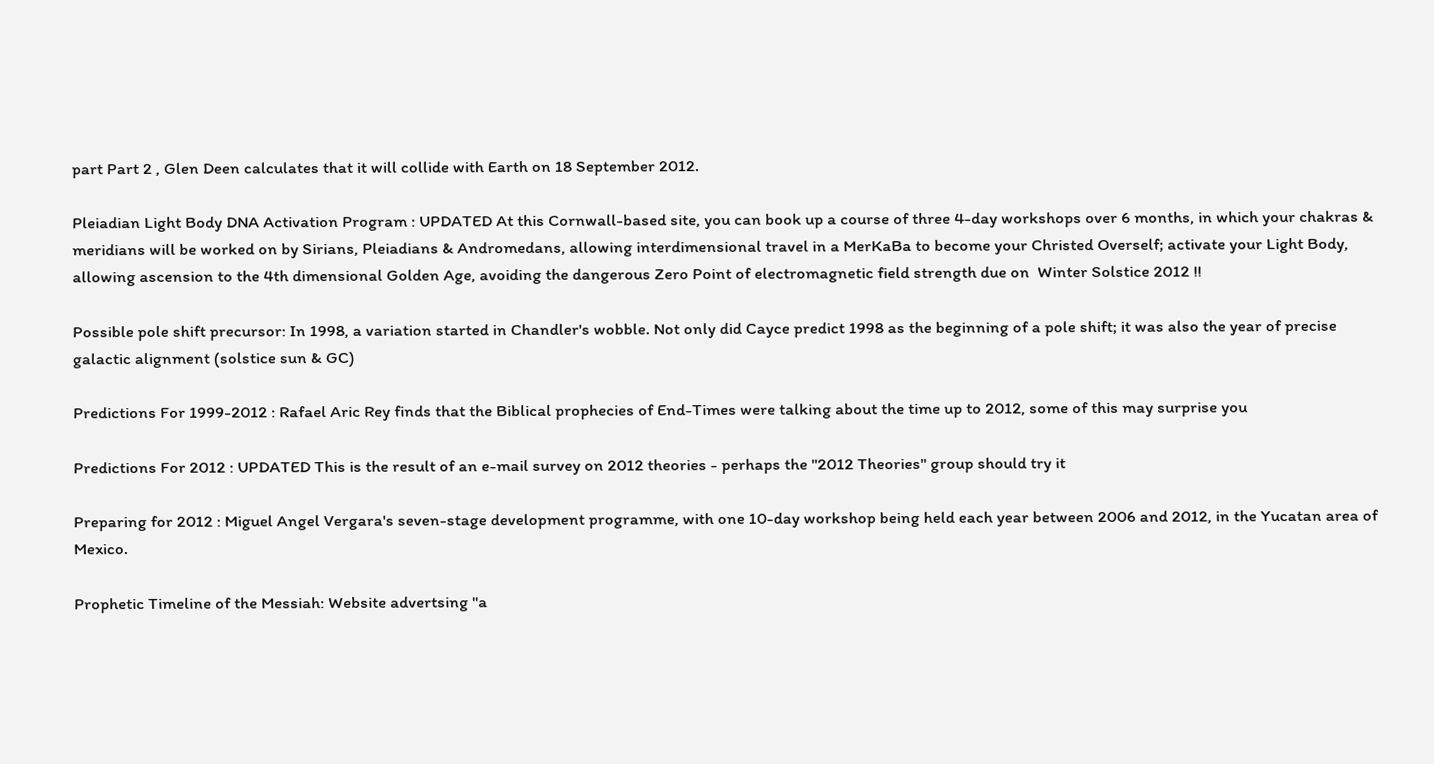part Part 2 , Glen Deen calculates that it will collide with Earth on 18 September 2012.

Pleiadian Light Body DNA Activation Program : UPDATED At this Cornwall-based site, you can book up a course of three 4-day workshops over 6 months, in which your chakras & meridians will be worked on by Sirians, Pleiadians & Andromedans, allowing interdimensional travel in a MerKaBa to become your Christed Overself; activate your Light Body, allowing ascension to the 4th dimensional Golden Age, avoiding the dangerous Zero Point of electromagnetic field strength due on  Winter Solstice 2012 !!

Possible pole shift precursor: In 1998, a variation started in Chandler's wobble. Not only did Cayce predict 1998 as the beginning of a pole shift; it was also the year of precise galactic alignment (solstice sun & GC)

Predictions For 1999-2012 : Rafael Aric Rey finds that the Biblical prophecies of End-Times were talking about the time up to 2012, some of this may surprise you

Predictions For 2012 : UPDATED This is the result of an e-mail survey on 2012 theories - perhaps the "2012 Theories" group should try it

Preparing for 2012 : Miguel Angel Vergara's seven-stage development programme, with one 10-day workshop being held each year between 2006 and 2012, in the Yucatan area of Mexico.

Prophetic Timeline of the Messiah: Website advertsing "a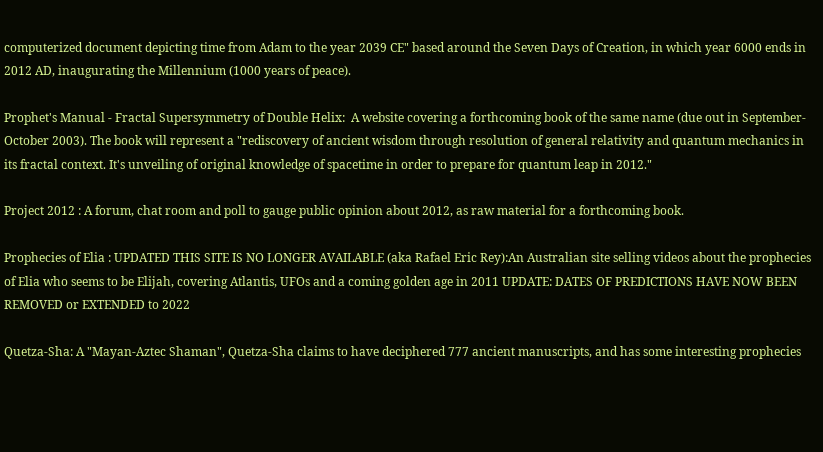computerized document depicting time from Adam to the year 2039 CE" based around the Seven Days of Creation, in which year 6000 ends in 2012 AD, inaugurating the Millennium (1000 years of peace).

Prophet's Manual - Fractal Supersymmetry of Double Helix:  A website covering a forthcoming book of the same name (due out in September-October 2003). The book will represent a "rediscovery of ancient wisdom through resolution of general relativity and quantum mechanics in its fractal context. It's unveiling of original knowledge of spacetime in order to prepare for quantum leap in 2012."

Project 2012 : A forum, chat room and poll to gauge public opinion about 2012, as raw material for a forthcoming book.

Prophecies of Elia : UPDATED THIS SITE IS NO LONGER AVAILABLE (aka Rafael Eric Rey):An Australian site selling videos about the prophecies of Elia who seems to be Elijah, covering Atlantis, UFOs and a coming golden age in 2011 UPDATE: DATES OF PREDICTIONS HAVE NOW BEEN REMOVED or EXTENDED to 2022

Quetza-Sha: A "Mayan-Aztec Shaman", Quetza-Sha claims to have deciphered 777 ancient manuscripts, and has some interesting prophecies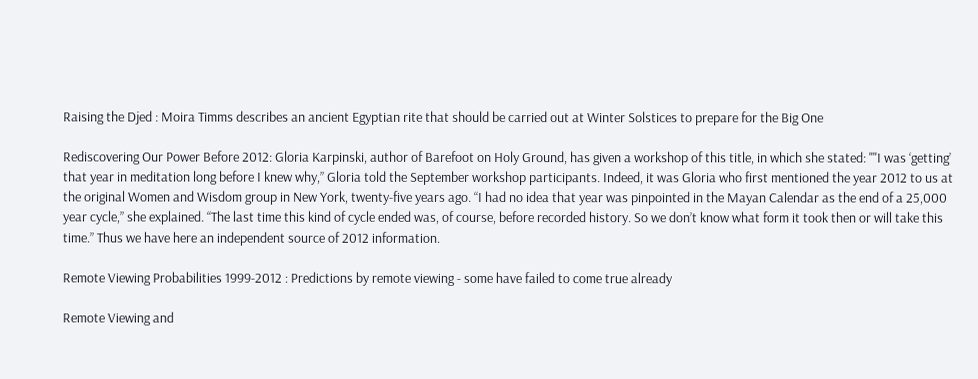Raising the Djed : Moira Timms describes an ancient Egyptian rite that should be carried out at Winter Solstices to prepare for the Big One

Rediscovering Our Power Before 2012: Gloria Karpinski, author of Barefoot on Holy Ground, has given a workshop of this title, in which she stated: ""I was ‘getting’ that year in meditation long before I knew why,” Gloria told the September workshop participants. Indeed, it was Gloria who first mentioned the year 2012 to us at the original Women and Wisdom group in New York, twenty-five years ago. “I had no idea that year was pinpointed in the Mayan Calendar as the end of a 25,000 year cycle,” she explained. “The last time this kind of cycle ended was, of course, before recorded history. So we don’t know what form it took then or will take this time.” Thus we have here an independent source of 2012 information.

Remote Viewing Probabilities 1999-2012 : Predictions by remote viewing - some have failed to come true already

Remote Viewing and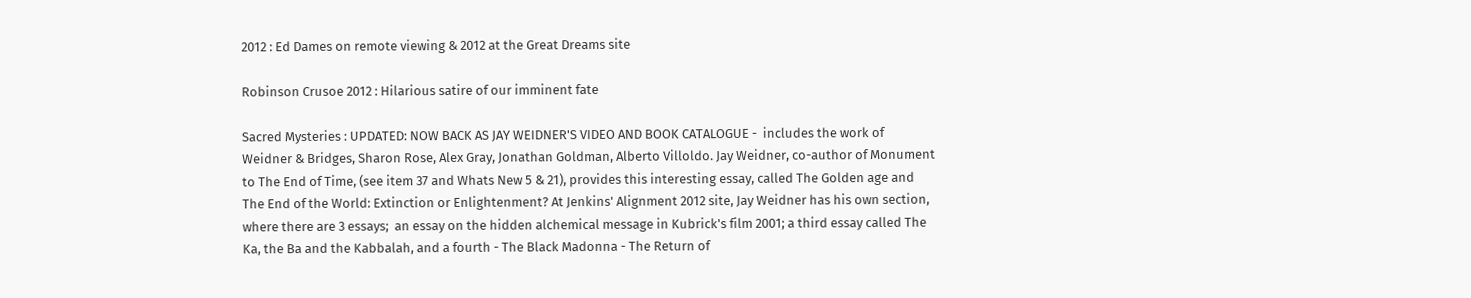2012 : Ed Dames on remote viewing & 2012 at the Great Dreams site

Robinson Crusoe 2012 : Hilarious satire of our imminent fate

Sacred Mysteries : UPDATED: NOW BACK AS JAY WEIDNER'S VIDEO AND BOOK CATALOGUE -  includes the work of  Weidner & Bridges, Sharon Rose, Alex Gray, Jonathan Goldman, Alberto Villoldo. Jay Weidner, co-author of Monument to The End of Time, (see item 37 and Whats New 5 & 21), provides this interesting essay, called The Golden age and The End of the World: Extinction or Enlightenment? At Jenkins' Alignment 2012 site, Jay Weidner has his own section, where there are 3 essays;  an essay on the hidden alchemical message in Kubrick's film 2001; a third essay called The Ka, the Ba and the Kabbalah, and a fourth - The Black Madonna - The Return of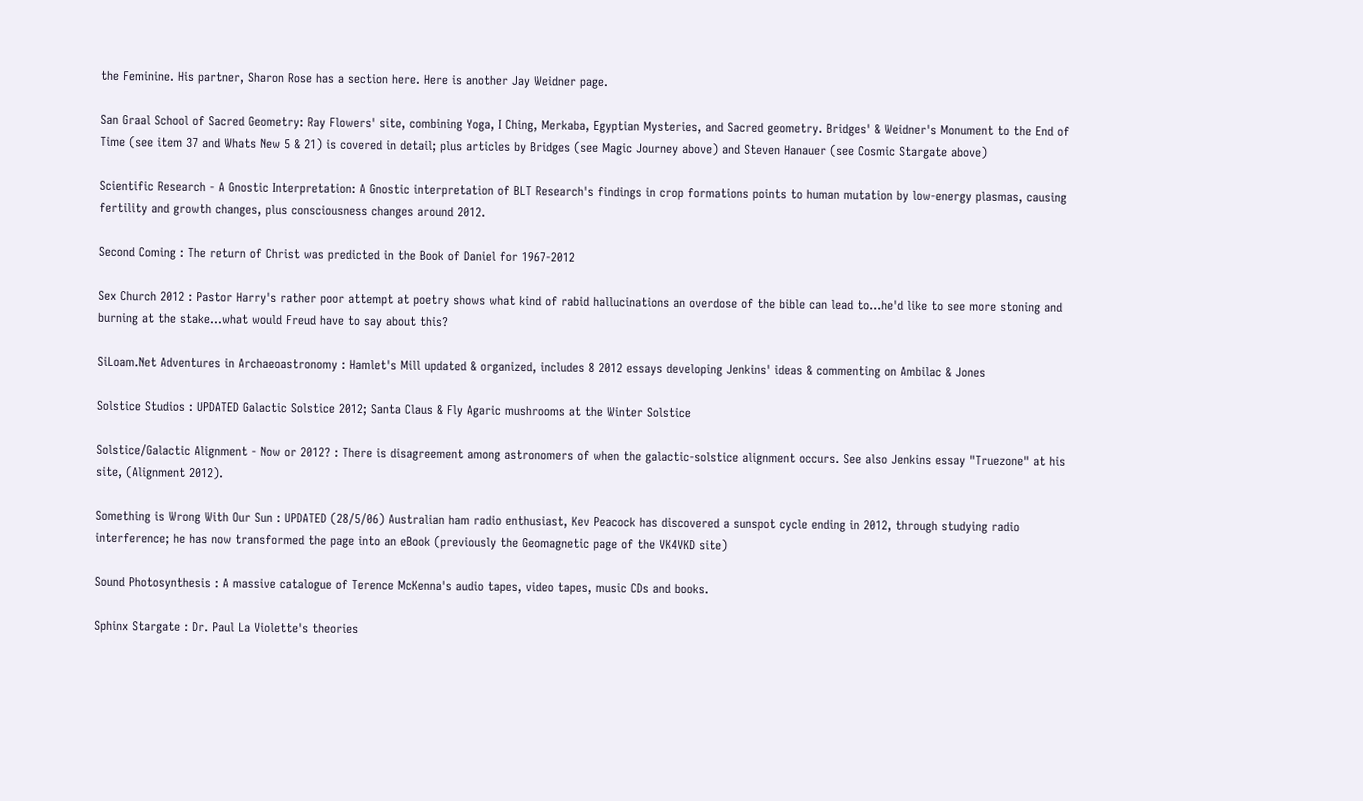the Feminine. His partner, Sharon Rose has a section here. Here is another Jay Weidner page.

San Graal School of Sacred Geometry: Ray Flowers' site, combining Yoga, I Ching, Merkaba, Egyptian Mysteries, and Sacred geometry. Bridges' & Weidner's Monument to the End of Time (see item 37 and Whats New 5 & 21) is covered in detail; plus articles by Bridges (see Magic Journey above) and Steven Hanauer (see Cosmic Stargate above)

Scientific Research - A Gnostic Interpretation: A Gnostic interpretation of BLT Research's findings in crop formations points to human mutation by low-energy plasmas, causing fertility and growth changes, plus consciousness changes around 2012.

Second Coming : The return of Christ was predicted in the Book of Daniel for 1967-2012

Sex Church 2012 : Pastor Harry's rather poor attempt at poetry shows what kind of rabid hallucinations an overdose of the bible can lead to...he'd like to see more stoning and burning at the stake...what would Freud have to say about this?

SiLoam.Net Adventures in Archaeoastronomy : Hamlet's Mill updated & organized, includes 8 2012 essays developing Jenkins' ideas & commenting on Ambilac & Jones

Solstice Studios : UPDATED Galactic Solstice 2012; Santa Claus & Fly Agaric mushrooms at the Winter Solstice

Solstice/Galactic Alignment - Now or 2012? : There is disagreement among astronomers of when the galactic-solstice alignment occurs. See also Jenkins essay "Truezone" at his site, (Alignment 2012).

Something is Wrong With Our Sun : UPDATED (28/5/06) Australian ham radio enthusiast, Kev Peacock has discovered a sunspot cycle ending in 2012, through studying radio interference; he has now transformed the page into an eBook (previously the Geomagnetic page of the VK4VKD site)

Sound Photosynthesis : A massive catalogue of Terence McKenna's audio tapes, video tapes, music CDs and books.

Sphinx Stargate : Dr. Paul La Violette's theories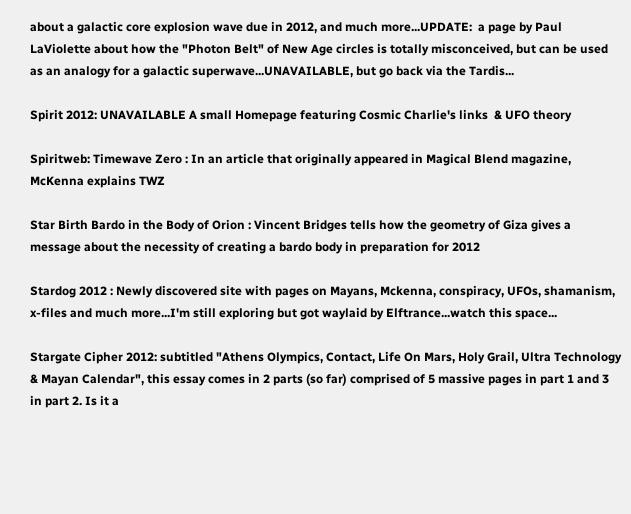about a galactic core explosion wave due in 2012, and much more...UPDATE:  a page by Paul LaViolette about how the "Photon Belt" of New Age circles is totally misconceived, but can be used as an analogy for a galactic superwave...UNAVAILABLE, but go back via the Tardis...

Spirit 2012: UNAVAILABLE A small Homepage featuring Cosmic Charlie's links  & UFO theory

Spiritweb: Timewave Zero : In an article that originally appeared in Magical Blend magazine, McKenna explains TWZ

Star Birth Bardo in the Body of Orion : Vincent Bridges tells how the geometry of Giza gives a message about the necessity of creating a bardo body in preparation for 2012

Stardog 2012 : Newly discovered site with pages on Mayans, Mckenna, conspiracy, UFOs, shamanism, x-files and much more...I'm still exploring but got waylaid by Elftrance...watch this space...

Stargate Cipher 2012: subtitled "Athens Olympics, Contact, Life On Mars, Holy Grail, Ultra Technology & Mayan Calendar", this essay comes in 2 parts (so far) comprised of 5 massive pages in part 1 and 3 in part 2. Is it a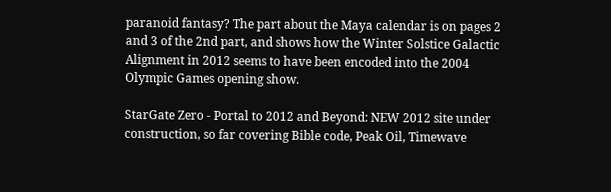paranoid fantasy? The part about the Maya calendar is on pages 2 and 3 of the 2nd part, and shows how the Winter Solstice Galactic Alignment in 2012 seems to have been encoded into the 2004 Olympic Games opening show.

StarGate Zero - Portal to 2012 and Beyond: NEW 2012 site under construction, so far covering Bible code, Peak Oil, Timewave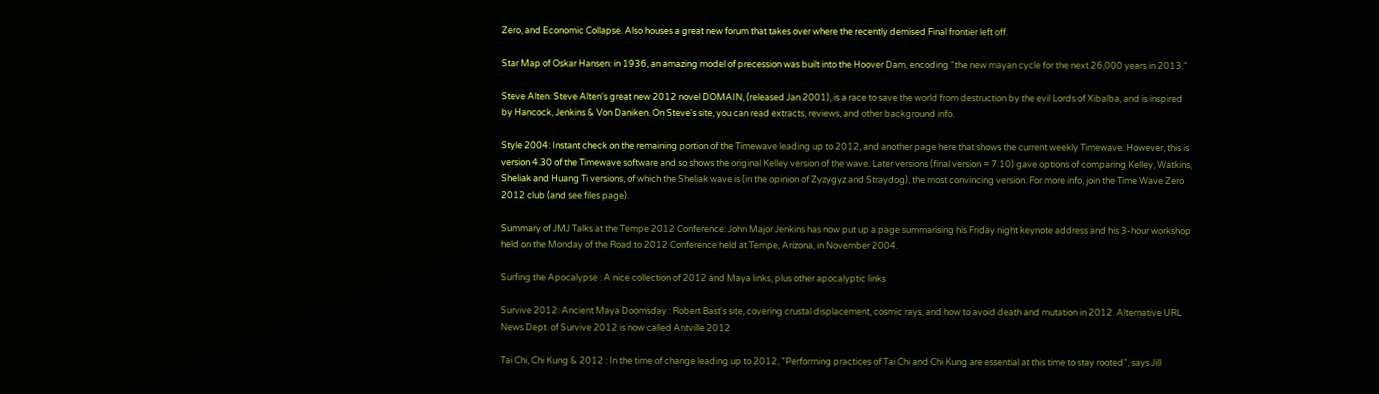Zero, and Economic Collapse. Also houses a great new forum that takes over where the recently demised Final frontier left off.

Star Map of Oskar Hansen: in 1936, an amazing model of precession was built into the Hoover Dam, encoding "the new mayan cycle for the next 26,000 years in 2013."

Steve Alten: Steve Alten's great new 2012 novel DOMAIN, (released Jan 2001), is a race to save the world from destruction by the evil Lords of Xibalba, and is inspired by Hancock, Jenkins & Von Daniken. On Steve's site, you can read extracts, reviews, and other background info.

Style 2004: Instant check on the remaining portion of the Timewave leading up to 2012, and another page here that shows the current weekly Timewave. However, this is version 4.30 of the Timewave software and so shows the original Kelley version of the wave. Later versions (final version = 7.10) gave options of comparing Kelley, Watkins, Sheliak and Huang Ti versions, of which the Sheliak wave is (in the opinion of Zyzygyz and Straydog), the most convincing version. For more info, join the Time Wave Zero 2012 club (and see files page).

Summary of JMJ Talks at the Tempe 2012 Conference: John Major Jenkins has now put up a page summarising his Friday night keynote address and his 3-hour workshop held on the Monday of the Road to 2012 Conference held at Tempe, Arizona, in November 2004.

Surfing the Apocalypse : A nice collection of 2012 and Maya links, plus other apocalyptic links

Survive 2012: Ancient Maya Doomsday : Robert Bast's site, covering crustal displacement, cosmic rays, and how to avoid death and mutation in 2012. Alternative URL  News Dept. of Survive 2012 is now called Antville 2012

Tai Chi, Chi Kung & 2012 : In the time of change leading up to 2012, "Performing practices of Tai Chi and Chi Kung are essential at this time to stay rooted", says Jill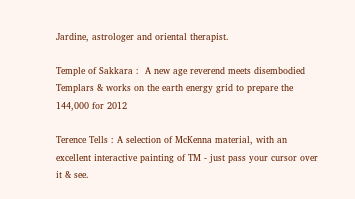Jardine, astrologer and oriental therapist.

Temple of Sakkara :  A new age reverend meets disembodied Templars & works on the earth energy grid to prepare the 144,000 for 2012

Terence Tells : A selection of McKenna material, with an excellent interactive painting of TM - just pass your cursor over it & see.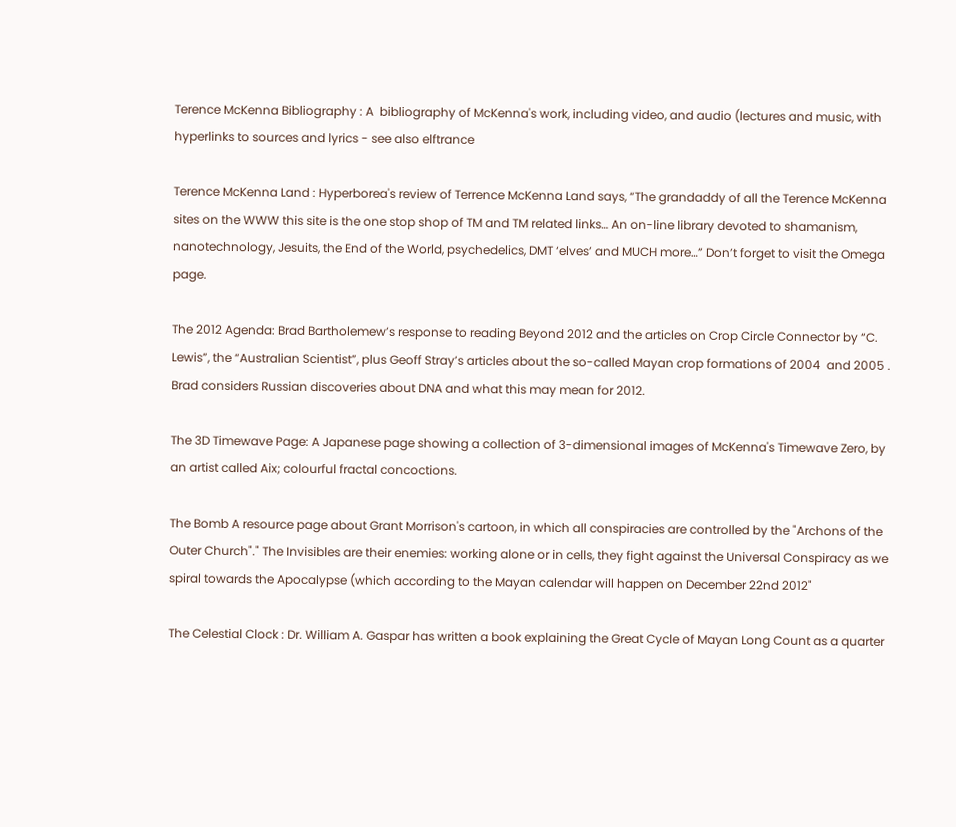Terence McKenna Bibliography : A  bibliography of McKenna's work, including video, and audio (lectures and music, with hyperlinks to sources and lyrics - see also elftrance

Terence McKenna Land : Hyperborea's review of Terrence McKenna Land says, “The grandaddy of all the Terence McKenna sites on the WWW this site is the one stop shop of TM and TM related links… An on-line library devoted to shamanism, nanotechnology, Jesuits, the End of the World, psychedelics, DMT ‘elves’ and MUCH more…” Don’t forget to visit the Omega page.

The 2012 Agenda: Brad Bartholemew’s response to reading Beyond 2012 and the articles on Crop Circle Connector by “C. Lewis”, the “Australian Scientist”, plus Geoff Stray’s articles about the so-called Mayan crop formations of 2004  and 2005 . Brad considers Russian discoveries about DNA and what this may mean for 2012.

The 3D Timewave Page: A Japanese page showing a collection of 3-dimensional images of McKenna's Timewave Zero, by an artist called Aix; colourful fractal concoctions.

The Bomb A resource page about Grant Morrison's cartoon, in which all conspiracies are controlled by the "Archons of the Outer Church"." The Invisibles are their enemies: working alone or in cells, they fight against the Universal Conspiracy as we spiral towards the Apocalypse (which according to the Mayan calendar will happen on December 22nd 2012"

The Celestial Clock : Dr. William A. Gaspar has written a book explaining the Great Cycle of Mayan Long Count as a quarter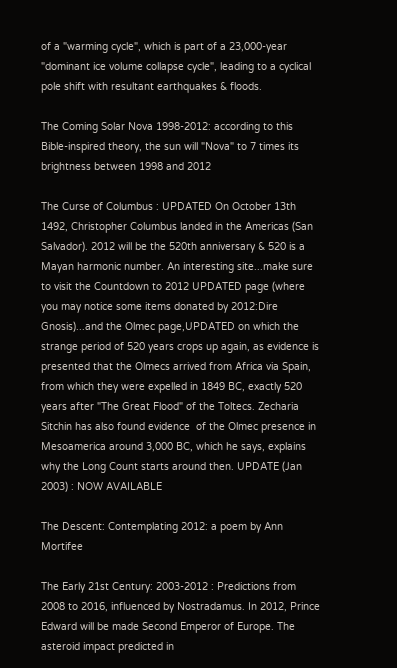of a "warming cycle", which is part of a 23,000-year "dominant ice volume collapse cycle", leading to a cyclical pole shift with resultant earthquakes & floods.

The Coming Solar Nova 1998-2012: according to this Bible-inspired theory, the sun will "Nova" to 7 times its brightness between 1998 and 2012

The Curse of Columbus : UPDATED On October 13th 1492, Christopher Columbus landed in the Americas (San Salvador). 2012 will be the 520th anniversary & 520 is a Mayan harmonic number. An interesting site...make sure to visit the Countdown to 2012 UPDATED page (where you may notice some items donated by 2012:Dire Gnosis)...and the Olmec page,UPDATED on which the strange period of 520 years crops up again, as evidence is presented that the Olmecs arrived from Africa via Spain, from which they were expelled in 1849 BC, exactly 520 years after "The Great Flood" of the Toltecs. Zecharia Sitchin has also found evidence  of the Olmec presence in Mesoamerica around 3,000 BC, which he says, explains why the Long Count starts around then. UPDATE (Jan 2003) : NOW AVAILABLE

The Descent: Contemplating 2012: a poem by Ann Mortifee

The Early 21st Century: 2003-2012 : Predictions from 2008 to 2016, influenced by Nostradamus. In 2012, Prince Edward will be made Second Emperor of Europe. The asteroid impact predicted in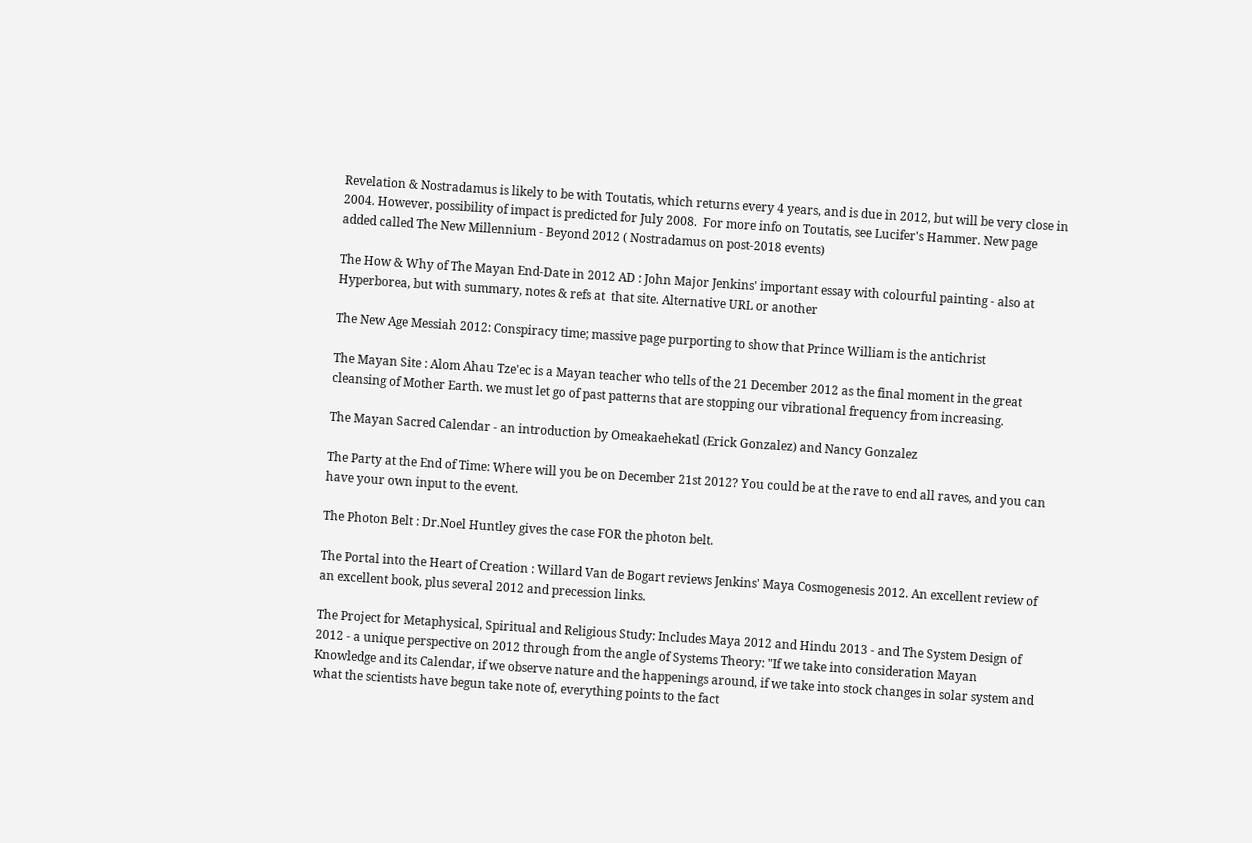Revelation & Nostradamus is likely to be with Toutatis, which returns every 4 years, and is due in 2012, but will be very close in 2004. However, possibility of impact is predicted for July 2008.  For more info on Toutatis, see Lucifer's Hammer. New page added called The New Millennium - Beyond 2012 ( Nostradamus on post-2018 events)

The How & Why of The Mayan End-Date in 2012 AD : John Major Jenkins' important essay with colourful painting - also at Hyperborea, but with summary, notes & refs at  that site. Alternative URL or another

The New Age Messiah 2012: Conspiracy time; massive page purporting to show that Prince William is the antichrist

The Mayan Site : Alom Ahau Tze'ec is a Mayan teacher who tells of the 21 December 2012 as the final moment in the great cleansing of Mother Earth. we must let go of past patterns that are stopping our vibrational frequency from increasing.

The Mayan Sacred Calendar - an introduction by Omeakaehekatl (Erick Gonzalez) and Nancy Gonzalez

The Party at the End of Time: Where will you be on December 21st 2012? You could be at the rave to end all raves, and you can have your own input to the event.

The Photon Belt : Dr.Noel Huntley gives the case FOR the photon belt.

The Portal into the Heart of Creation : Willard Van de Bogart reviews Jenkins' Maya Cosmogenesis 2012. An excellent review of an excellent book, plus several 2012 and precession links.

The Project for Metaphysical, Spiritual and Religious Study: Includes Maya 2012 and Hindu 2013 - and The System Design of 2012 - a unique perspective on 2012 through from the angle of Systems Theory: "If we take into consideration Mayan Knowledge and its Calendar, if we observe nature and the happenings around, if we take into stock changes in solar system and what the scientists have begun take note of, everything points to the fact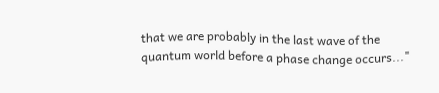that we are probably in the last wave of the quantum world before a phase change occurs..."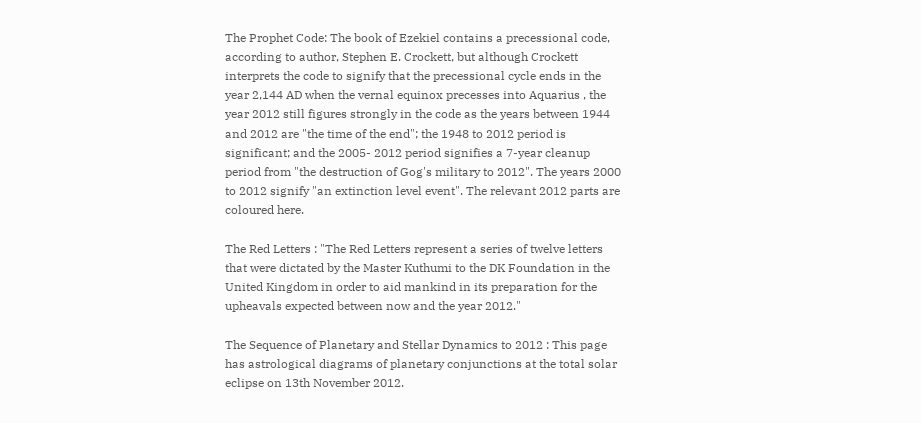The Prophet Code: The book of Ezekiel contains a precessional code, according to author, Stephen E. Crockett, but although Crockett interprets the code to signify that the precessional cycle ends in the year 2,144 AD when the vernal equinox precesses into Aquarius , the year 2012 still figures strongly in the code as the years between 1944 and 2012 are "the time of the end"; the 1948 to 2012 period is significant; and the 2005- 2012 period signifies a 7-year cleanup period from "the destruction of Gog's military to 2012". The years 2000 to 2012 signify "an extinction level event". The relevant 2012 parts are coloured here.

The Red Letters : "The Red Letters represent a series of twelve letters that were dictated by the Master Kuthumi to the DK Foundation in the United Kingdom in order to aid mankind in its preparation for the upheavals expected between now and the year 2012."

The Sequence of Planetary and Stellar Dynamics to 2012 : This page has astrological diagrams of planetary conjunctions at the total solar eclipse on 13th November 2012.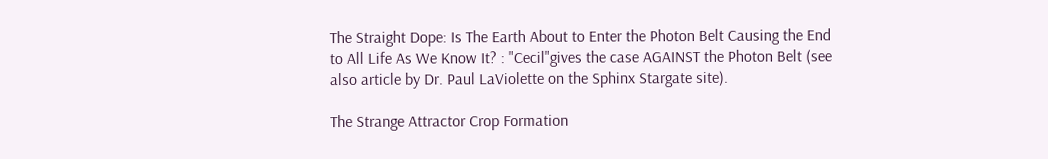The Straight Dope: Is The Earth About to Enter the Photon Belt Causing the End to All Life As We Know It? : "Cecil"gives the case AGAINST the Photon Belt (see also article by Dr. Paul LaViolette on the Sphinx Stargate site).

The Strange Attractor Crop Formation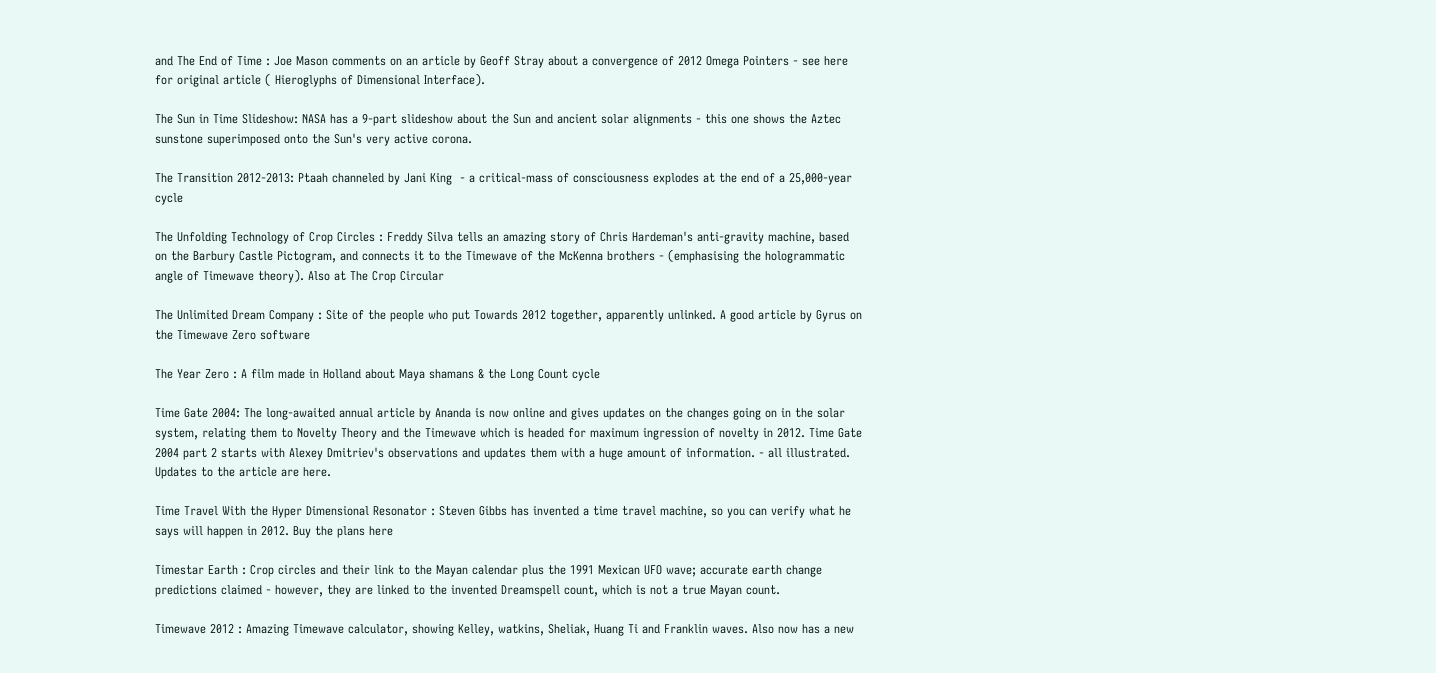and The End of Time : Joe Mason comments on an article by Geoff Stray about a convergence of 2012 Omega Pointers - see here for original article ( Hieroglyphs of Dimensional Interface).

The Sun in Time Slideshow: NASA has a 9-part slideshow about the Sun and ancient solar alignments - this one shows the Aztec sunstone superimposed onto the Sun's very active corona.

The Transition 2012-2013: Ptaah channeled by Jani King  - a critical-mass of consciousness explodes at the end of a 25,000-year cycle

The Unfolding Technology of Crop Circles : Freddy Silva tells an amazing story of Chris Hardeman's anti-gravity machine, based on the Barbury Castle Pictogram, and connects it to the Timewave of the McKenna brothers - (emphasising the hologrammatic angle of Timewave theory). Also at The Crop Circular

The Unlimited Dream Company : Site of the people who put Towards 2012 together, apparently unlinked. A good article by Gyrus on the Timewave Zero software

The Year Zero : A film made in Holland about Maya shamans & the Long Count cycle

Time Gate 2004: The long-awaited annual article by Ananda is now online and gives updates on the changes going on in the solar system, relating them to Novelty Theory and the Timewave which is headed for maximum ingression of novelty in 2012. Time Gate 2004 part 2 starts with Alexey Dmitriev's observations and updates them with a huge amount of information. - all illustrated. Updates to the article are here.

Time Travel With the Hyper Dimensional Resonator : Steven Gibbs has invented a time travel machine, so you can verify what he says will happen in 2012. Buy the plans here

Timestar Earth : Crop circles and their link to the Mayan calendar plus the 1991 Mexican UFO wave; accurate earth change predictions claimed - however, they are linked to the invented Dreamspell count, which is not a true Mayan count.

Timewave 2012 : Amazing Timewave calculator, showing Kelley, watkins, Sheliak, Huang Ti and Franklin waves. Also now has a new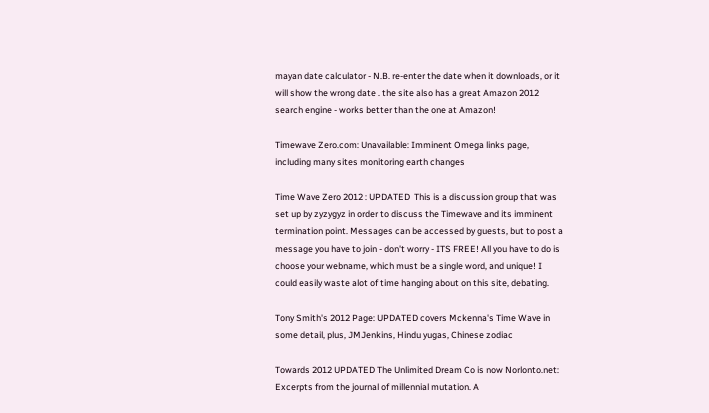mayan date calculator - N.B. re-enter the date when it downloads, or it will show the wrong date . the site also has a great Amazon 2012 search engine - works better than the one at Amazon!

Timewave Zero.com: Unavailable: Imminent Omega links page, including many sites monitoring earth changes

Time Wave Zero 2012 : UPDATED  This is a discussion group that was set up by zyzygyz in order to discuss the Timewave and its imminent termination point. Messages can be accessed by guests, but to post a message you have to join - don't worry - ITS FREE! All you have to do is choose your webname, which must be a single word, and unique! I could easily waste alot of time hanging about on this site, debating.

Tony Smith's 2012 Page: UPDATED covers Mckenna's Time Wave in some detail, plus, JMJenkins, Hindu yugas, Chinese zodiac

Towards 2012 UPDATED The Unlimited Dream Co is now Norlonto.net: Excerpts from the journal of millennial mutation. A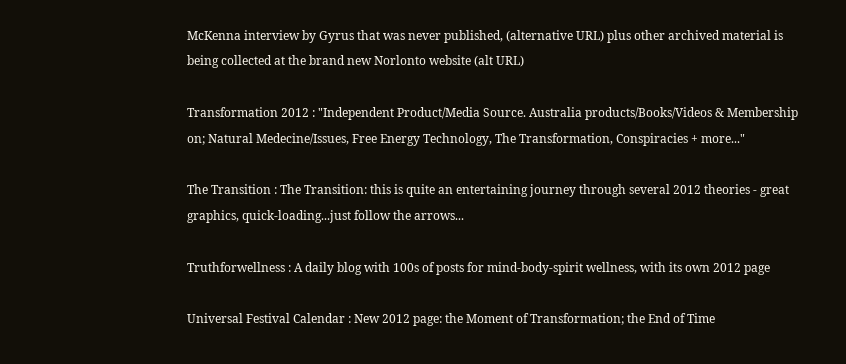McKenna interview by Gyrus that was never published, (alternative URL) plus other archived material is being collected at the brand new Norlonto website (alt URL)

Transformation 2012 : "Independent Product/Media Source. Australia products/Books/Videos & Membership on; Natural Medecine/Issues, Free Energy Technology, The Transformation, Conspiracies + more..."

The Transition : The Transition: this is quite an entertaining journey through several 2012 theories - great graphics, quick-loading...just follow the arrows...

Truthforwellness : A daily blog with 100s of posts for mind-body-spirit wellness, with its own 2012 page

Universal Festival Calendar : New 2012 page: the Moment of Transformation; the End of Time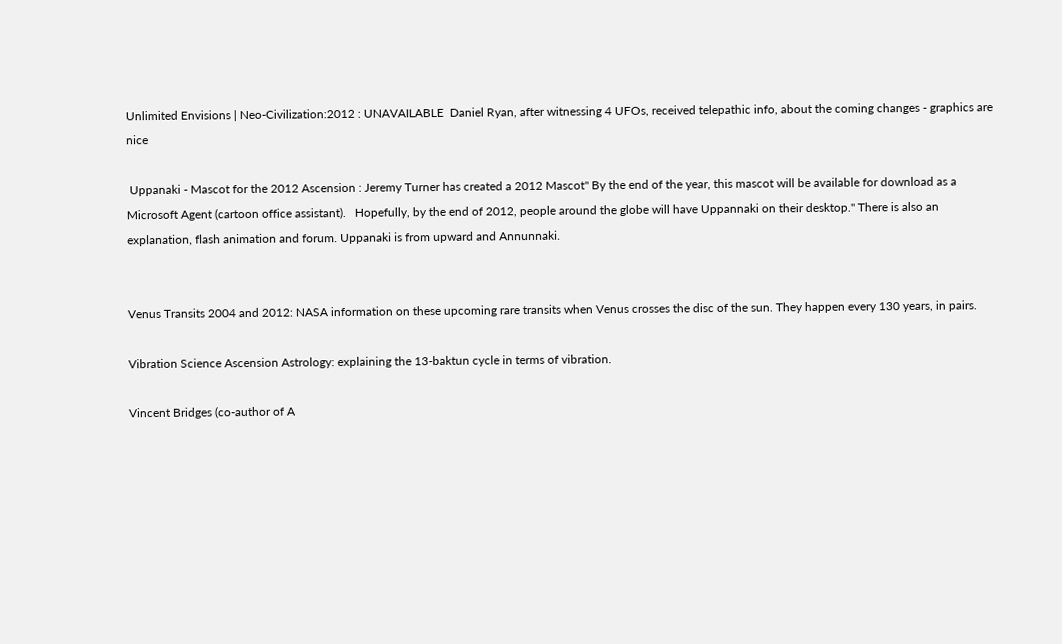Unlimited Envisions | Neo-Civilization:2012 : UNAVAILABLE  Daniel Ryan, after witnessing 4 UFOs, received telepathic info, about the coming changes - graphics are nice

 Uppanaki - Mascot for the 2012 Ascension : Jeremy Turner has created a 2012 Mascot" By the end of the year, this mascot will be available for download as a Microsoft Agent (cartoon office assistant).   Hopefully, by the end of 2012, people around the globe will have Uppannaki on their desktop." There is also an explanation, flash animation and forum. Uppanaki is from upward and Annunnaki.


Venus Transits 2004 and 2012: NASA information on these upcoming rare transits when Venus crosses the disc of the sun. They happen every 130 years, in pairs.

Vibration Science Ascension Astrology: explaining the 13-baktun cycle in terms of vibration.

Vincent Bridges (co-author of A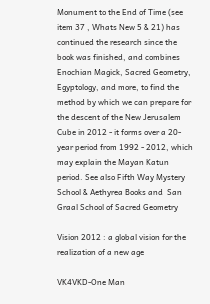Monument to the End of Time (see item 37 , Whats New 5 & 21) has continued the research since the book was finished, and combines Enochian Magick, Sacred Geometry, Egyptology, and more, to find the method by which we can prepare for the descent of the New Jerusalem Cube in 2012 - it forms over a 20-year period from 1992 - 2012, which may explain the Mayan Katun period. See also Fifth Way Mystery School & Aethyrea Books and  San Graal School of Sacred Geometry

Vision 2012 : a global vision for the realization of a new age

VK4VKD-One Man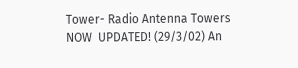Tower- Radio Antenna Towers NOW  UPDATED! (29/3/02) An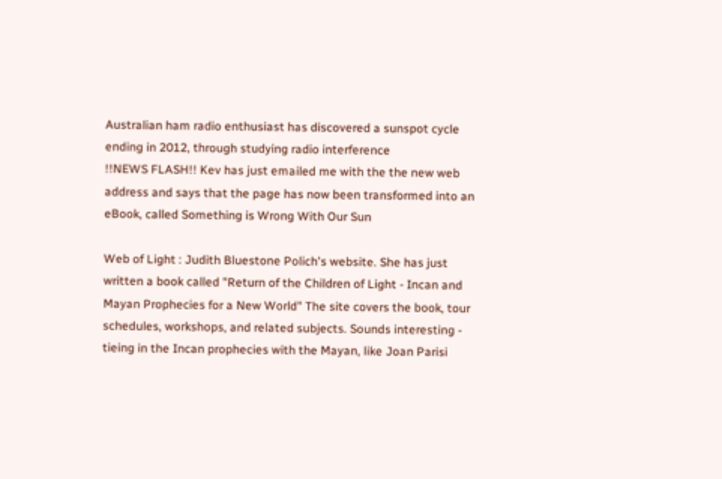Australian ham radio enthusiast has discovered a sunspot cycle ending in 2012, through studying radio interference                          !!NEWS FLASH!! Kev has just emailed me with the the new web address and says that the page has now been transformed into an eBook, called Something is Wrong With Our Sun

Web of Light : Judith Bluestone Polich's website. She has just written a book called "Return of the Children of Light - Incan and Mayan Prophecies for a New World" The site covers the book, tour schedules, workshops, and related subjects. Sounds interesting - tieing in the Incan prophecies with the Mayan, like Joan Parisi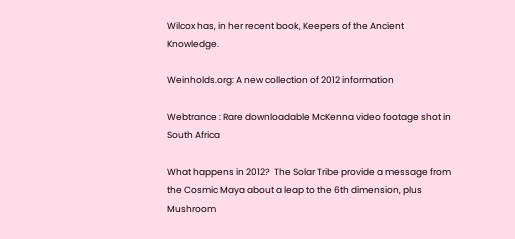Wilcox has, in her recent book, Keepers of the Ancient Knowledge.

Weinholds.org: A new collection of 2012 information

Webtrance : Rare downloadable McKenna video footage shot in South Africa

What happens in 2012?  The Solar Tribe provide a message from the Cosmic Maya about a leap to the 6th dimension, plus Mushroom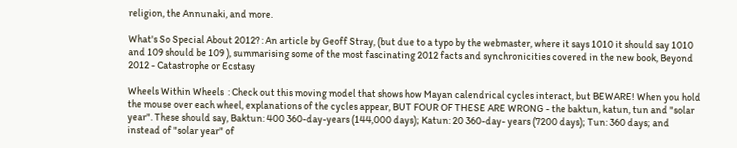religion, the Annunaki, and more.

What's So Special About 2012? : An article by Geoff Stray, (but due to a typo by the webmaster, where it says 1010 it should say 1010 and 109 should be 109 ), summarising some of the most fascinating 2012 facts and synchronicities covered in the new book, Beyond 2012 - Catastrophe or Ecstasy

Wheels Within Wheels  : Check out this moving model that shows how Mayan calendrical cycles interact, but BEWARE! When you hold the mouse over each wheel, explanations of the cycles appear, BUT FOUR OF THESE ARE WRONG - the baktun, katun, tun and "solar year". These should say, Baktun: 400 360-day-years (144,000 days); Katun: 20 360-day- years (7200 days); Tun: 360 days; and instead of "solar year" of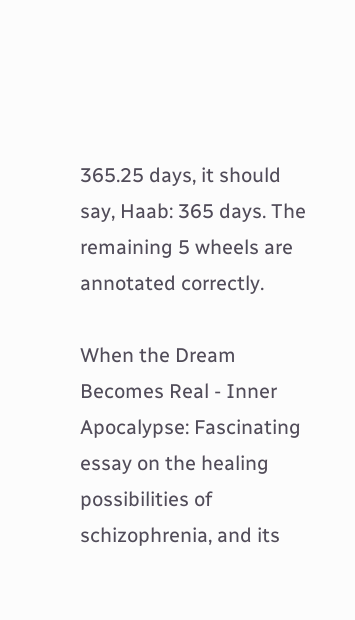365.25 days, it should say, Haab: 365 days. The remaining 5 wheels are annotated correctly.

When the Dream Becomes Real - Inner Apocalypse: Fascinating essay on the healing possibilities of schizophrenia, and its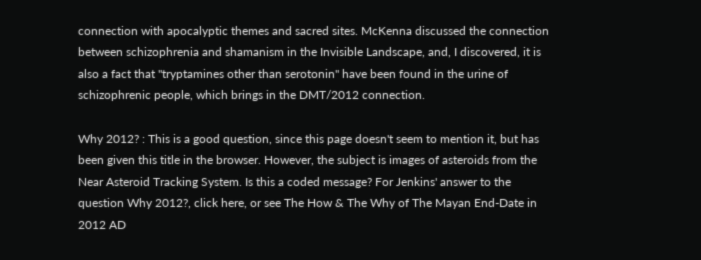connection with apocalyptic themes and sacred sites. McKenna discussed the connection between schizophrenia and shamanism in the Invisible Landscape, and, I discovered, it is also a fact that "tryptamines other than serotonin" have been found in the urine of schizophrenic people, which brings in the DMT/2012 connection.

Why 2012? : This is a good question, since this page doesn't seem to mention it, but has been given this title in the browser. However, the subject is images of asteroids from the Near Asteroid Tracking System. Is this a coded message? For Jenkins' answer to the question Why 2012?, click here, or see The How & The Why of The Mayan End-Date in 2012 AD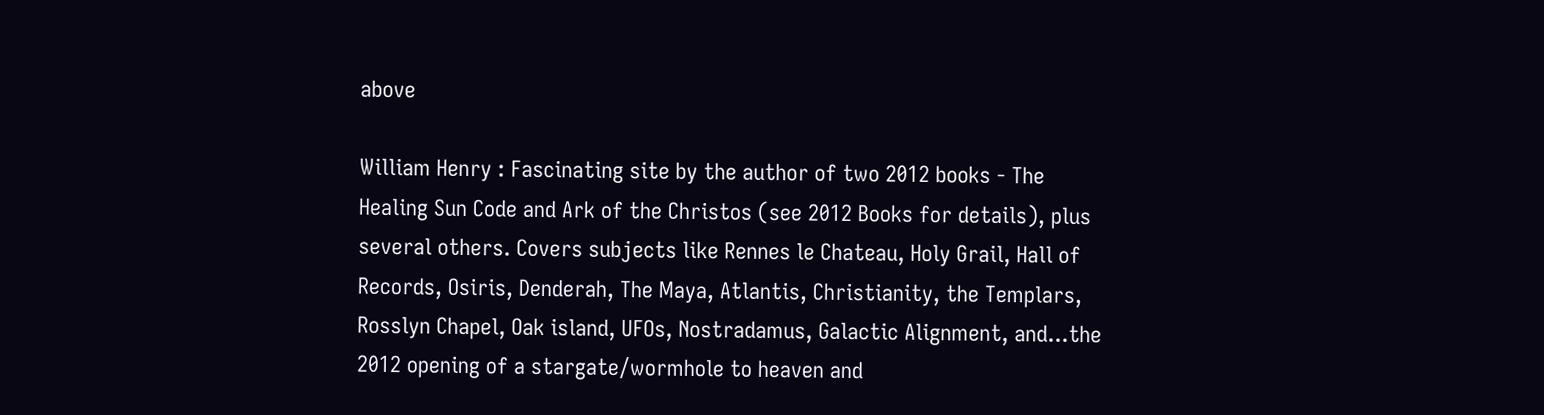above

William Henry : Fascinating site by the author of two 2012 books - The Healing Sun Code and Ark of the Christos (see 2012 Books for details), plus several others. Covers subjects like Rennes le Chateau, Holy Grail, Hall of Records, Osiris, Denderah, The Maya, Atlantis, Christianity, the Templars, Rosslyn Chapel, Oak island, UFOs, Nostradamus, Galactic Alignment, and...the 2012 opening of a stargate/wormhole to heaven and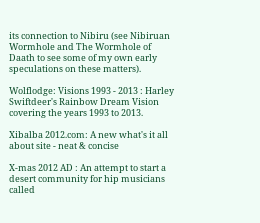its connection to Nibiru (see Nibiruan Wormhole and The Wormhole of Daath to see some of my own early speculations on these matters).

Wolflodge: Visions 1993 - 2013 : Harley Swiftdeer's Rainbow Dream Vision covering the years 1993 to 2013.

Xibalba 2012.com: A new what's it all about site - neat & concise

X-mas 2012 AD : An attempt to start a desert community for hip musicians called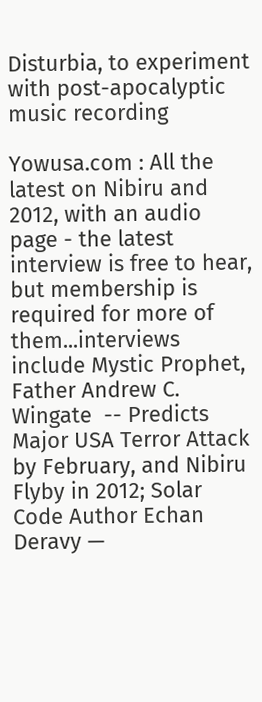Disturbia, to experiment with post-apocalyptic music recording

Yowusa.com : All the latest on Nibiru and 2012, with an audio page - the latest interview is free to hear, but membership is required for more of them...interviews include Mystic Prophet, Father Andrew C. Wingate  -- Predicts Major USA Terror Attack by February, and Nibiru Flyby in 2012; Solar Code Author Echan Deravy —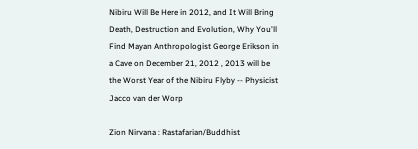Nibiru Will Be Here in 2012, and It Will Bring Death, Destruction and Evolution, Why You'll Find Mayan Anthropologist George Erikson in a Cave on December 21, 2012 , 2013 will be the Worst Year of the Nibiru Flyby -- Physicist Jacco van der Worp

Zion Nirvana : Rastafarian/Buddhist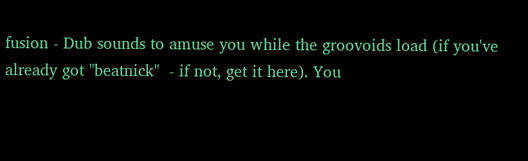fusion - Dub sounds to amuse you while the groovoids load (if you've already got "beatnick"  - if not, get it here). You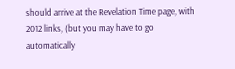should arrive at the Revelation Time page, with 2012 links, (but you may have to go automatically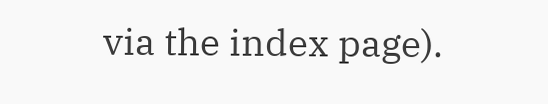via the index page).